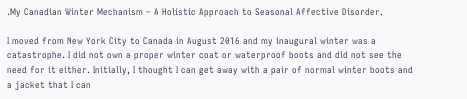.My Canadian Winter Mechanism – A Holistic Approach to Seasonal Affective Disorder.

I moved from New York City to Canada in August 2016 and my inaugural winter was a catastrophe. I did not own a proper winter coat or waterproof boots and did not see the need for it either. Initially, I thought I can get away with a pair of normal winter boots and a jacket that I can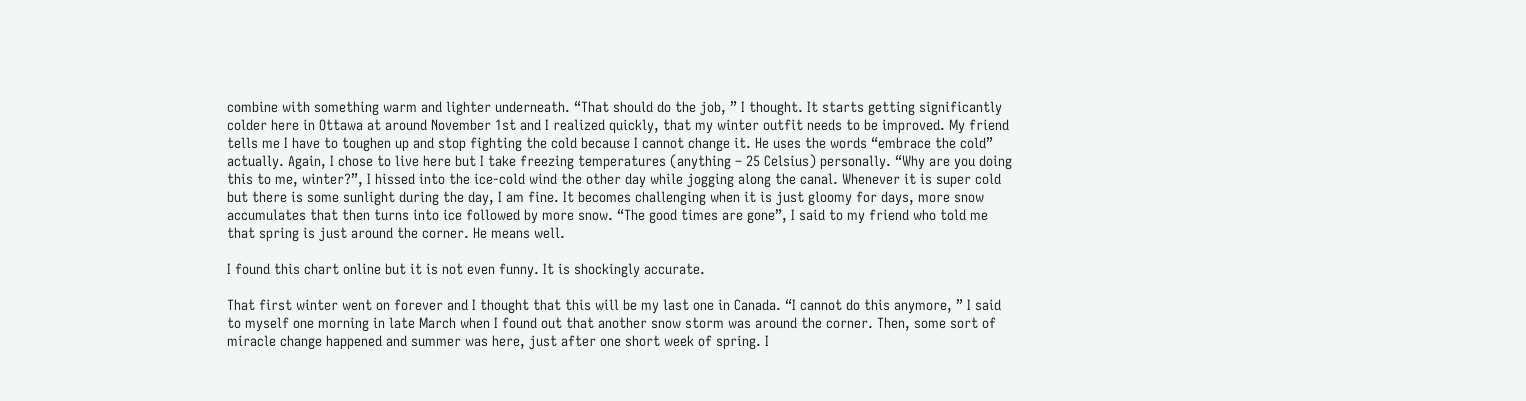combine with something warm and lighter underneath. “That should do the job, ” I thought. It starts getting significantly colder here in Ottawa at around November 1st and I realized quickly, that my winter outfit needs to be improved. My friend tells me I have to toughen up and stop fighting the cold because I cannot change it. He uses the words “embrace the cold” actually. Again, I chose to live here but I take freezing temperatures (anything – 25 Celsius) personally. “Why are you doing this to me, winter?”, I hissed into the ice-cold wind the other day while jogging along the canal. Whenever it is super cold but there is some sunlight during the day, I am fine. It becomes challenging when it is just gloomy for days, more snow accumulates that then turns into ice followed by more snow. “The good times are gone”, I said to my friend who told me that spring is just around the corner. He means well.

I found this chart online but it is not even funny. It is shockingly accurate.

That first winter went on forever and I thought that this will be my last one in Canada. “I cannot do this anymore, ” I said to myself one morning in late March when I found out that another snow storm was around the corner. Then, some sort of miracle change happened and summer was here, just after one short week of spring. I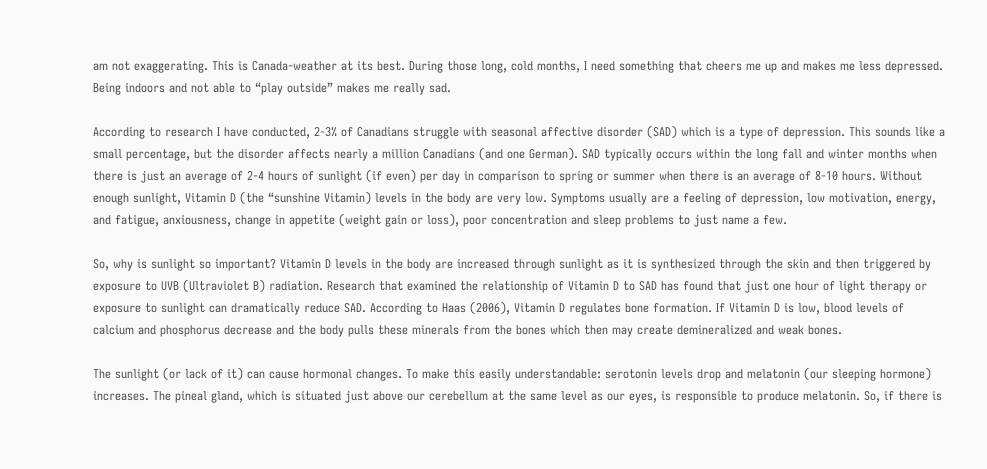am not exaggerating. This is Canada-weather at its best. During those long, cold months, I need something that cheers me up and makes me less depressed. Being indoors and not able to “play outside” makes me really sad.

According to research I have conducted, 2-3% of Canadians struggle with seasonal affective disorder (SAD) which is a type of depression. This sounds like a small percentage, but the disorder affects nearly a million Canadians (and one German). SAD typically occurs within the long fall and winter months when there is just an average of 2-4 hours of sunlight (if even) per day in comparison to spring or summer when there is an average of 8-10 hours. Without enough sunlight, Vitamin D (the “sunshine Vitamin) levels in the body are very low. Symptoms usually are a feeling of depression, low motivation, energy, and fatigue, anxiousness, change in appetite (weight gain or loss), poor concentration and sleep problems to just name a few.

So, why is sunlight so important? Vitamin D levels in the body are increased through sunlight as it is synthesized through the skin and then triggered by exposure to UVB (Ultraviolet B) radiation. Research that examined the relationship of Vitamin D to SAD has found that just one hour of light therapy or exposure to sunlight can dramatically reduce SAD. According to Haas (2006), Vitamin D regulates bone formation. If Vitamin D is low, blood levels of calcium and phosphorus decrease and the body pulls these minerals from the bones which then may create demineralized and weak bones.

The sunlight (or lack of it) can cause hormonal changes. To make this easily understandable: serotonin levels drop and melatonin (our sleeping hormone) increases. The pineal gland, which is situated just above our cerebellum at the same level as our eyes, is responsible to produce melatonin. So, if there is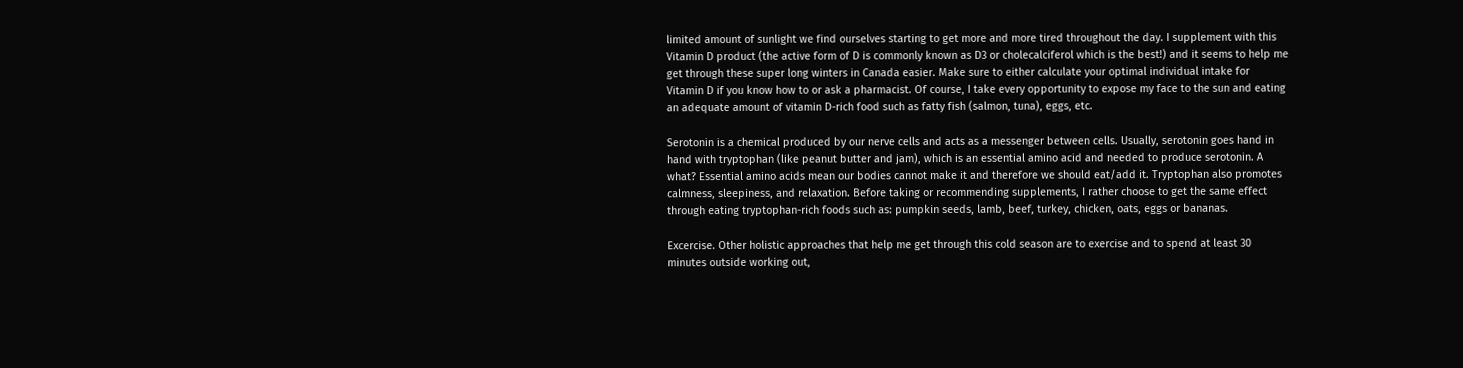limited amount of sunlight we find ourselves starting to get more and more tired throughout the day. I supplement with this Vitamin D product (the active form of D is commonly known as D3 or cholecalciferol which is the best!) and it seems to help me get through these super long winters in Canada easier. Make sure to either calculate your optimal individual intake for Vitamin D if you know how to or ask a pharmacist. Of course, I take every opportunity to expose my face to the sun and eating an adequate amount of vitamin D-rich food such as fatty fish (salmon, tuna), eggs, etc.

Serotonin is a chemical produced by our nerve cells and acts as a messenger between cells. Usually, serotonin goes hand in hand with tryptophan (like peanut butter and jam), which is an essential amino acid and needed to produce serotonin. A what? Essential amino acids mean our bodies cannot make it and therefore we should eat/add it. Tryptophan also promotes calmness, sleepiness, and relaxation. Before taking or recommending supplements, I rather choose to get the same effect through eating tryptophan-rich foods such as: pumpkin seeds, lamb, beef, turkey, chicken, oats, eggs or bananas.

Excercise. Other holistic approaches that help me get through this cold season are to exercise and to spend at least 30 minutes outside working out,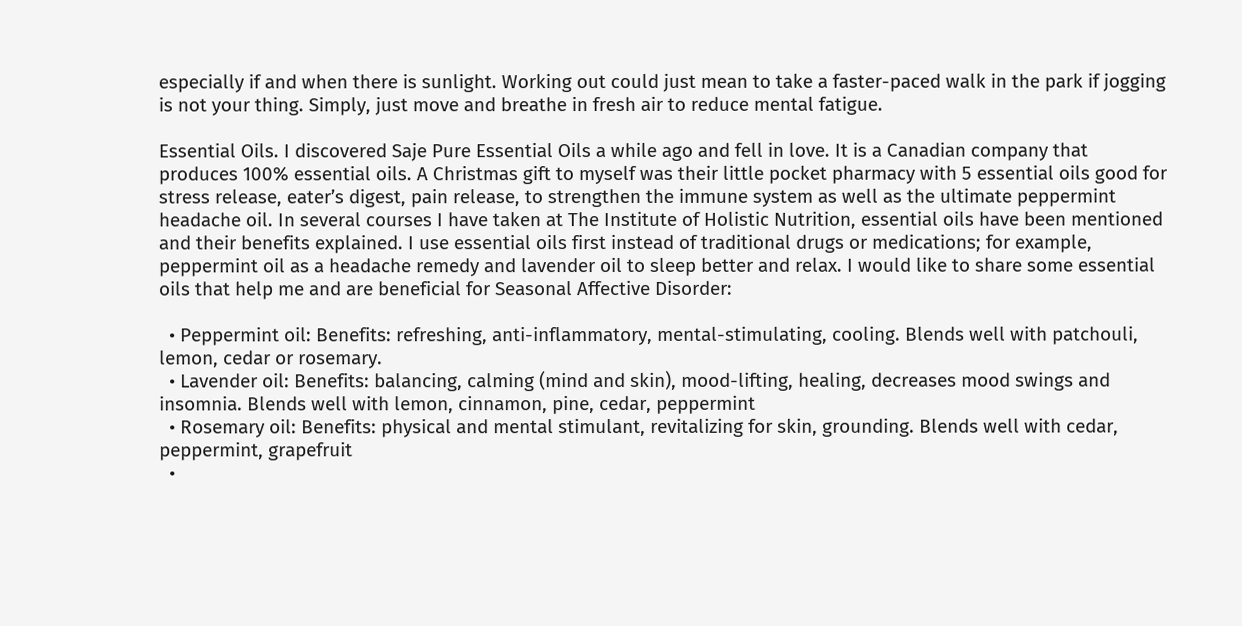especially if and when there is sunlight. Working out could just mean to take a faster-paced walk in the park if jogging is not your thing. Simply, just move and breathe in fresh air to reduce mental fatigue.

Essential Oils. I discovered Saje Pure Essential Oils a while ago and fell in love. It is a Canadian company that produces 100% essential oils. A Christmas gift to myself was their little pocket pharmacy with 5 essential oils good for stress release, eater’s digest, pain release, to strengthen the immune system as well as the ultimate peppermint headache oil. In several courses I have taken at The Institute of Holistic Nutrition, essential oils have been mentioned and their benefits explained. I use essential oils first instead of traditional drugs or medications; for example, peppermint oil as a headache remedy and lavender oil to sleep better and relax. I would like to share some essential oils that help me and are beneficial for Seasonal Affective Disorder:

  • Peppermint oil: Benefits: refreshing, anti-inflammatory, mental-stimulating, cooling. Blends well with patchouli, lemon, cedar or rosemary.
  • Lavender oil: Benefits: balancing, calming (mind and skin), mood-lifting, healing, decreases mood swings and insomnia. Blends well with lemon, cinnamon, pine, cedar, peppermint
  • Rosemary oil: Benefits: physical and mental stimulant, revitalizing for skin, grounding. Blends well with cedar, peppermint, grapefruit
  •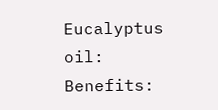Eucalyptus oil: Benefits: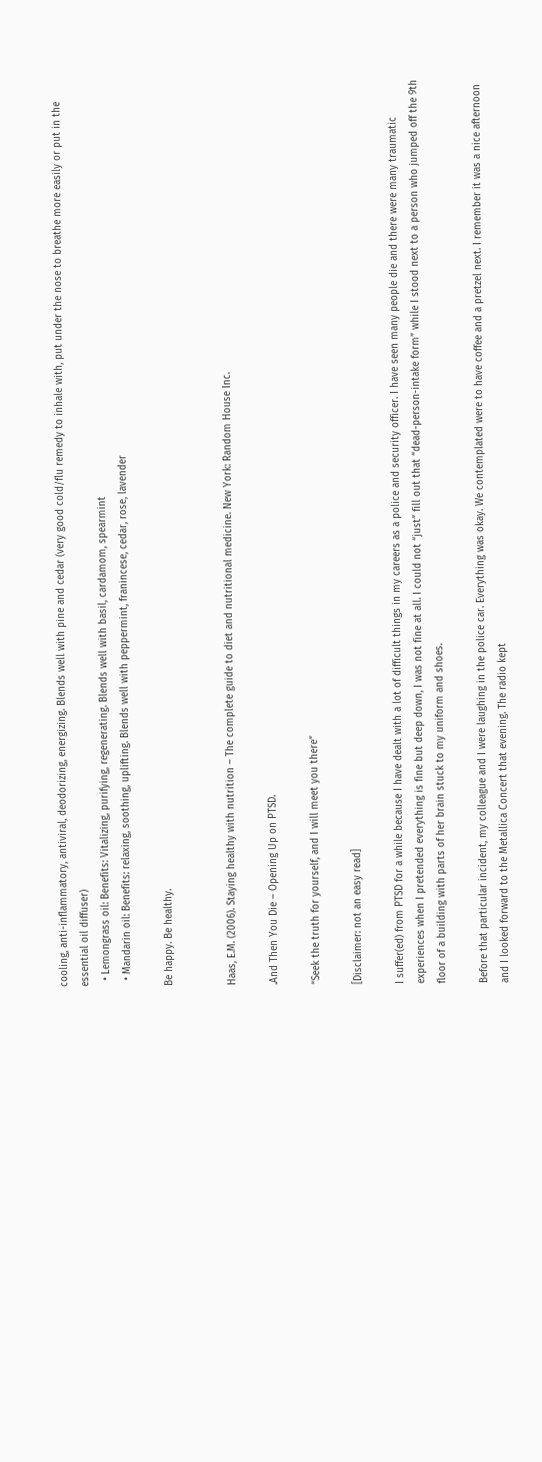cooling, anti-inflammatory, antiviral, deodorizing, energizing. Blends well with pine and cedar (very good cold/flu remedy to inhale with, put under the nose to breathe more easily or put in the essential oil diffuser)
  • Lemongrass oil: Benefits: Vitalizing, purifying, regenerating. Blends well with basil, cardamom, spearmint
  • Mandarin oil: Benefits: relaxing, soothing, uplifting. Blends well with peppermint, franincese, cedar, rose, lavender

Be happy. Be healthy.


Haas, E.M. (2006). Staying healthy with nutrition – The complete guide to diet and nutritional medicine. New York: Random House Inc.

.And Then You Die – Opening Up on PTSD.

“Seek the truth for yourself, and I will meet you there”

[Disclaimer: not an easy read]

I suffer(ed) from PTSD for a while because I have dealt with a lot of difficult things in my careers as a police and security officer. I have seen many people die and there were many traumatic experiences when I pretended everything is fine but deep down, I was not fine at all. I could not “just” fill out that “dead-person-intake form” while I stood next to a person who jumped off the 9th floor of a building with parts of her brain stuck to my uniform and shoes.

Before that particular incident, my colleague and I were laughing in the police car. Everything was okay. We contemplated were to have coffee and a pretzel next. I remember it was a nice afternoon and I looked forward to the Metallica Concert that evening. The radio kept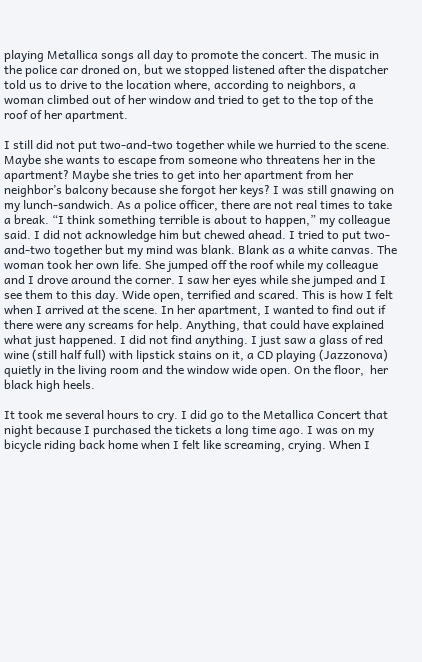playing Metallica songs all day to promote the concert. The music in the police car droned on, but we stopped listened after the dispatcher told us to drive to the location where, according to neighbors, a woman climbed out of her window and tried to get to the top of the roof of her apartment.

I still did not put two-and-two together while we hurried to the scene. Maybe she wants to escape from someone who threatens her in the apartment? Maybe she tries to get into her apartment from her neighbor’s balcony because she forgot her keys? I was still gnawing on my lunch-sandwich. As a police officer, there are not real times to take a break. “I think something terrible is about to happen,” my colleague said. I did not acknowledge him but chewed ahead. I tried to put two-and-two together but my mind was blank. Blank as a white canvas. The woman took her own life. She jumped off the roof while my colleague and I drove around the corner. I saw her eyes while she jumped and I see them to this day. Wide open, terrified and scared. This is how I felt when I arrived at the scene. In her apartment, I wanted to find out if there were any screams for help. Anything, that could have explained what just happened. I did not find anything. I just saw a glass of red wine (still half full) with lipstick stains on it, a CD playing (Jazzonova) quietly in the living room and the window wide open. On the floor,  her black high heels.

It took me several hours to cry. I did go to the Metallica Concert that night because I purchased the tickets a long time ago. I was on my bicycle riding back home when I felt like screaming, crying. When I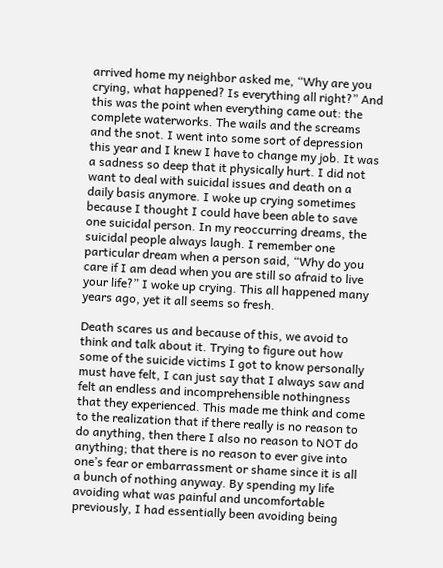arrived home my neighbor asked me, “Why are you crying, what happened? Is everything all right?” And this was the point when everything came out: the complete waterworks. The wails and the screams and the snot. I went into some sort of depression this year and I knew I have to change my job. It was a sadness so deep that it physically hurt. I did not want to deal with suicidal issues and death on a daily basis anymore. I woke up crying sometimes because I thought I could have been able to save one suicidal person. In my reoccurring dreams, the suicidal people always laugh. I remember one particular dream when a person said, “Why do you care if I am dead when you are still so afraid to live your life?” I woke up crying. This all happened many years ago, yet it all seems so fresh.

Death scares us and because of this, we avoid to think and talk about it. Trying to figure out how some of the suicide victims I got to know personally must have felt, I can just say that I always saw and felt an endless and incomprehensible nothingness that they experienced. This made me think and come to the realization that if there really is no reason to do anything, then there I also no reason to NOT do anything; that there is no reason to ever give into one’s fear or embarrassment or shame since it is all a bunch of nothing anyway. By spending my life avoiding what was painful and uncomfortable previously, I had essentially been avoiding being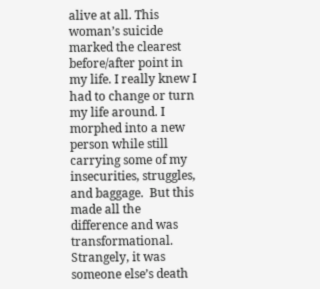alive at all. This woman’s suicide marked the clearest before/after point in my life. I really knew I had to change or turn my life around. I morphed into a new person while still carrying some of my insecurities, struggles, and baggage.  But this made all the difference and was transformational. Strangely, it was someone else’s death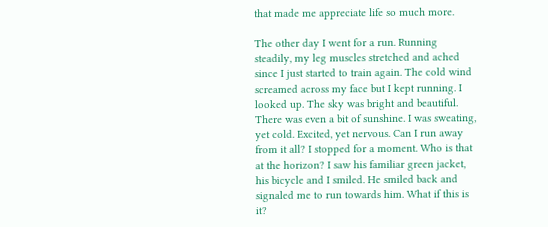that made me appreciate life so much more.

The other day I went for a run. Running steadily, my leg muscles stretched and ached since I just started to train again. The cold wind screamed across my face but I kept running. I looked up. The sky was bright and beautiful. There was even a bit of sunshine. I was sweating, yet cold. Excited, yet nervous. Can I run away from it all? I stopped for a moment. Who is that at the horizon? I saw his familiar green jacket, his bicycle and I smiled. He smiled back and signaled me to run towards him. What if this is it?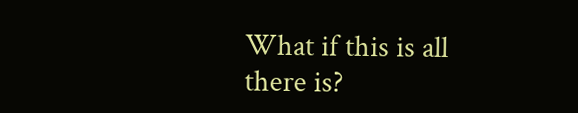What if this is all there is?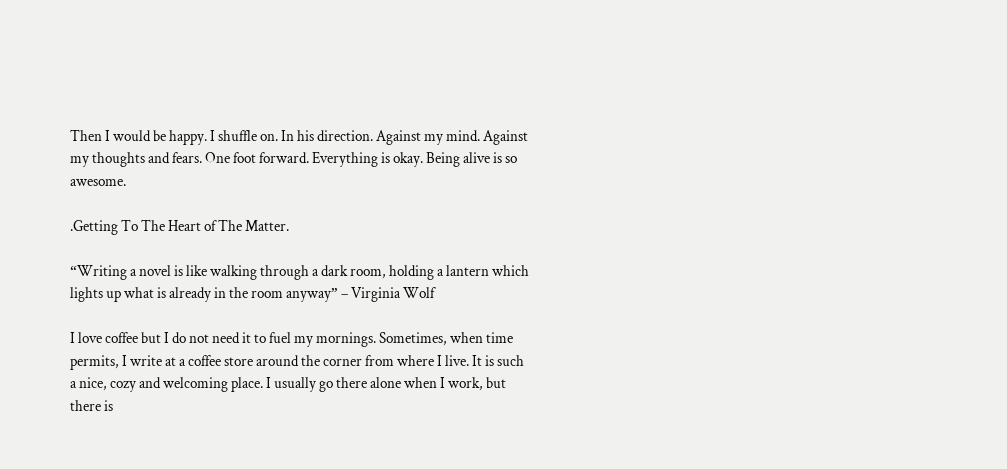Then I would be happy. I shuffle on. In his direction. Against my mind. Against my thoughts and fears. One foot forward. Everything is okay. Being alive is so awesome.

.Getting To The Heart of The Matter.

“Writing a novel is like walking through a dark room, holding a lantern which lights up what is already in the room anyway” – Virginia Wolf

I love coffee but I do not need it to fuel my mornings. Sometimes, when time permits, I write at a coffee store around the corner from where I live. It is such a nice, cozy and welcoming place. I usually go there alone when I work, but there is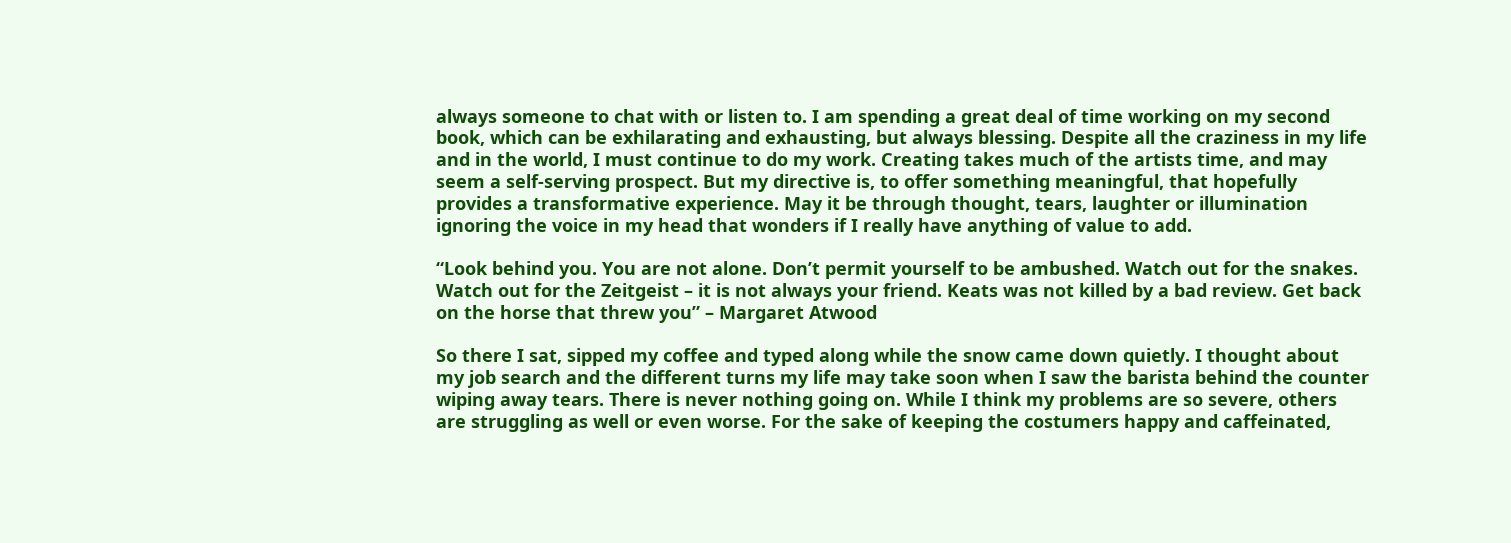always someone to chat with or listen to. I am spending a great deal of time working on my second book, which can be exhilarating and exhausting, but always blessing. Despite all the craziness in my life and in the world, I must continue to do my work. Creating takes much of the artists time, and may seem a self-serving prospect. But my directive is, to offer something meaningful, that hopefully provides a transformative experience. May it be through thought, tears, laughter or illumination ignoring the voice in my head that wonders if I really have anything of value to add.

“Look behind you. You are not alone. Don’t permit yourself to be ambushed. Watch out for the snakes. Watch out for the Zeitgeist – it is not always your friend. Keats was not killed by a bad review. Get back on the horse that threw you” – Margaret Atwood

So there I sat, sipped my coffee and typed along while the snow came down quietly. I thought about my job search and the different turns my life may take soon when I saw the barista behind the counter wiping away tears. There is never nothing going on. While I think my problems are so severe, others are struggling as well or even worse. For the sake of keeping the costumers happy and caffeinated,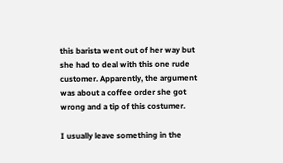this barista went out of her way but she had to deal with this one rude customer. Apparently, the argument was about a coffee order she got wrong and a tip of this costumer.

I usually leave something in the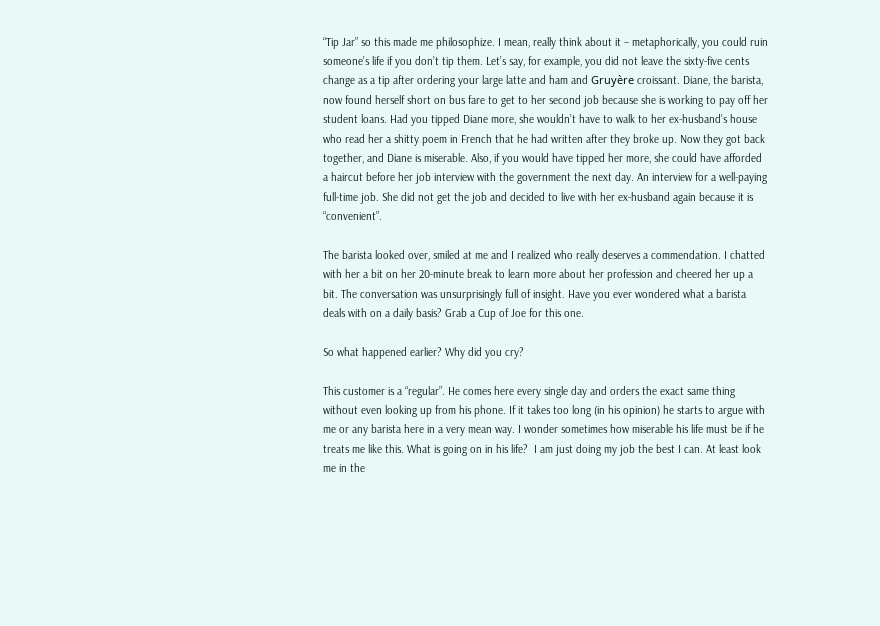“Tip Jar” so this made me philosophize. I mean, really think about it – metaphorically, you could ruin someone’s life if you don’t tip them. Let’s say, for example, you did not leave the sixty-five cents change as a tip after ordering your large latte and ham and Gruyère croissant. Diane, the barista, now found herself short on bus fare to get to her second job because she is working to pay off her student loans. Had you tipped Diane more, she wouldn’t have to walk to her ex-husband’s house who read her a shitty poem in French that he had written after they broke up. Now they got back together, and Diane is miserable. Also, if you would have tipped her more, she could have afforded a haircut before her job interview with the government the next day. An interview for a well-paying full-time job. She did not get the job and decided to live with her ex-husband again because it is “convenient”.

The barista looked over, smiled at me and I realized who really deserves a commendation. I chatted with her a bit on her 20-minute break to learn more about her profession and cheered her up a bit. The conversation was unsurprisingly full of insight. Have you ever wondered what a barista deals with on a daily basis? Grab a Cup of Joe for this one.

So what happened earlier? Why did you cry?

This customer is a “regular”. He comes here every single day and orders the exact same thing without even looking up from his phone. If it takes too long (in his opinion) he starts to argue with me or any barista here in a very mean way. I wonder sometimes how miserable his life must be if he treats me like this. What is going on in his life?  I am just doing my job the best I can. At least look me in the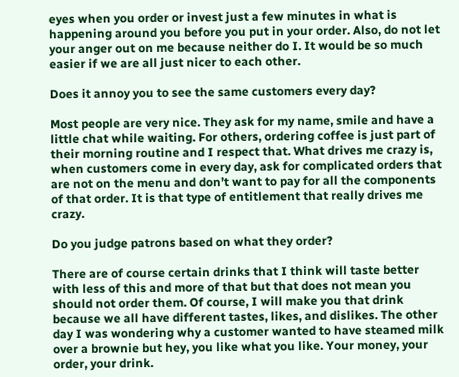eyes when you order or invest just a few minutes in what is happening around you before you put in your order. Also, do not let your anger out on me because neither do I. It would be so much easier if we are all just nicer to each other.

Does it annoy you to see the same customers every day?

Most people are very nice. They ask for my name, smile and have a little chat while waiting. For others, ordering coffee is just part of their morning routine and I respect that. What drives me crazy is, when customers come in every day, ask for complicated orders that are not on the menu and don’t want to pay for all the components of that order. It is that type of entitlement that really drives me crazy.

Do you judge patrons based on what they order?

There are of course certain drinks that I think will taste better with less of this and more of that but that does not mean you should not order them. Of course, I will make you that drink because we all have different tastes, likes, and dislikes. The other day I was wondering why a customer wanted to have steamed milk over a brownie but hey, you like what you like. Your money, your order, your drink.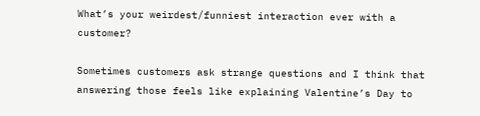What’s your weirdest/funniest interaction ever with a customer?

Sometimes customers ask strange questions and I think that answering those feels like explaining Valentine’s Day to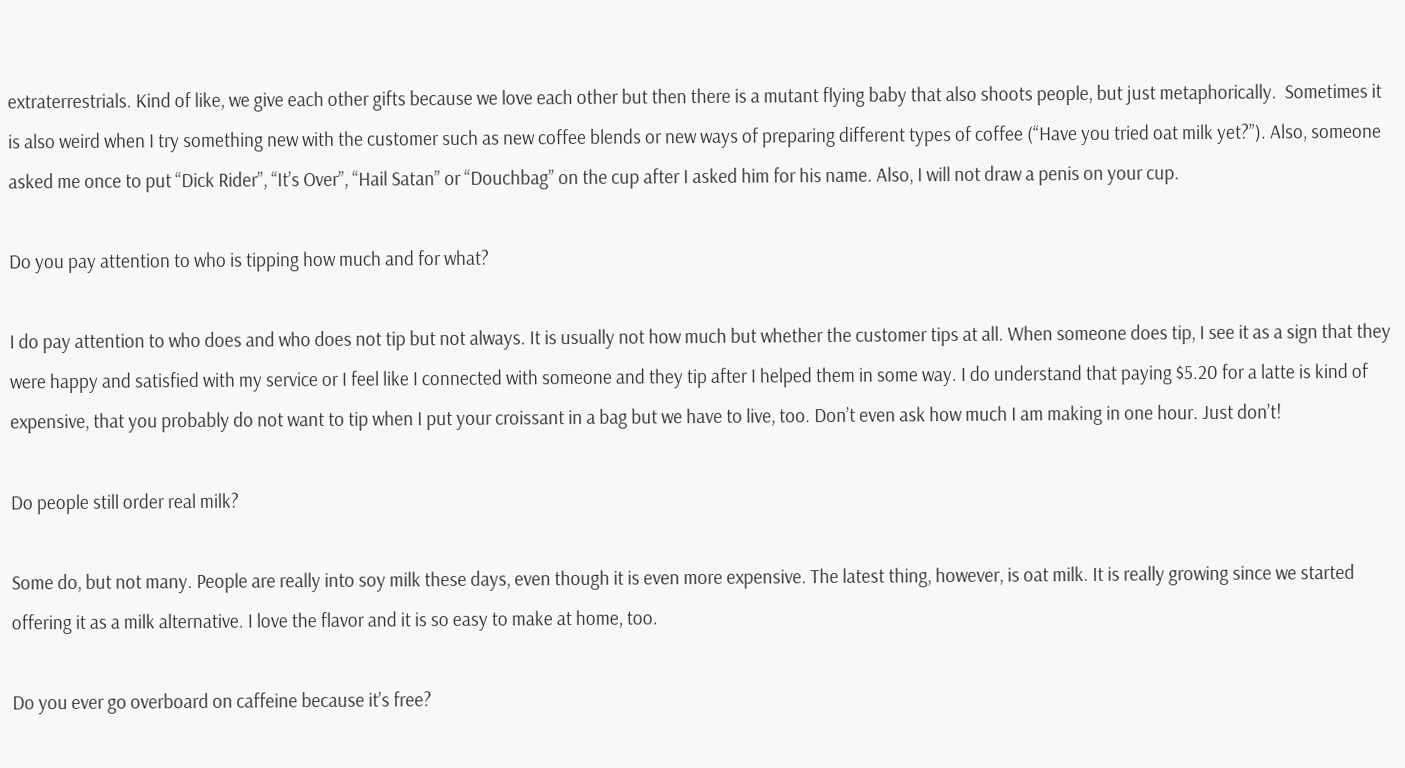extraterrestrials. Kind of like, we give each other gifts because we love each other but then there is a mutant flying baby that also shoots people, but just metaphorically.  Sometimes it is also weird when I try something new with the customer such as new coffee blends or new ways of preparing different types of coffee (“Have you tried oat milk yet?”). Also, someone asked me once to put “Dick Rider”, “It’s Over”, “Hail Satan” or “Douchbag” on the cup after I asked him for his name. Also, I will not draw a penis on your cup.

Do you pay attention to who is tipping how much and for what?

I do pay attention to who does and who does not tip but not always. It is usually not how much but whether the customer tips at all. When someone does tip, I see it as a sign that they were happy and satisfied with my service or I feel like I connected with someone and they tip after I helped them in some way. I do understand that paying $5.20 for a latte is kind of expensive, that you probably do not want to tip when I put your croissant in a bag but we have to live, too. Don’t even ask how much I am making in one hour. Just don’t!

Do people still order real milk?

Some do, but not many. People are really into soy milk these days, even though it is even more expensive. The latest thing, however, is oat milk. It is really growing since we started offering it as a milk alternative. I love the flavor and it is so easy to make at home, too.

Do you ever go overboard on caffeine because it’s free?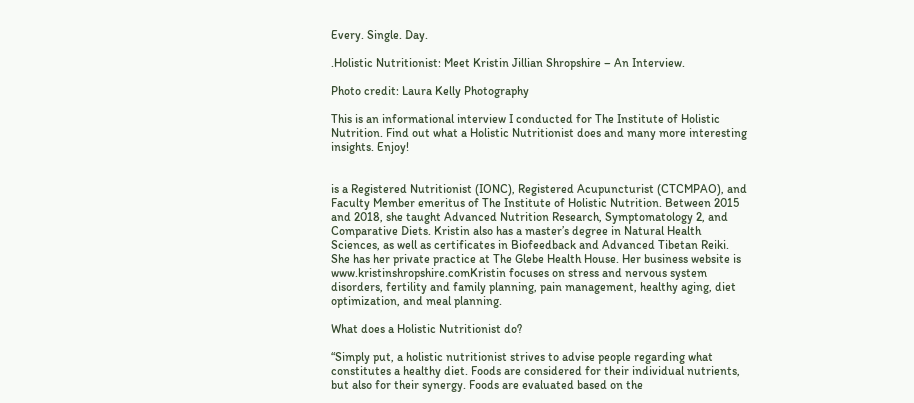Every. Single. Day.

.Holistic Nutritionist: Meet Kristin Jillian Shropshire – An Interview.

Photo credit: Laura Kelly Photography

This is an informational interview I conducted for The Institute of Holistic Nutrition. Find out what a Holistic Nutritionist does and many more interesting insights. Enjoy!


is a Registered Nutritionist (IONC), Registered Acupuncturist (CTCMPAO), and Faculty Member emeritus of The Institute of Holistic Nutrition. Between 2015 and 2018, she taught Advanced Nutrition Research, Symptomatology 2, and Comparative Diets. Kristin also has a master’s degree in Natural Health Sciences, as well as certificates in Biofeedback and Advanced Tibetan Reiki. She has her private practice at The Glebe Health House. Her business website is www.kristinshropshire.comKristin focuses on stress and nervous system disorders, fertility and family planning, pain management, healthy aging, diet optimization, and meal planning.

What does a Holistic Nutritionist do?

“Simply put, a holistic nutritionist strives to advise people regarding what constitutes a healthy diet. Foods are considered for their individual nutrients, but also for their synergy. Foods are evaluated based on the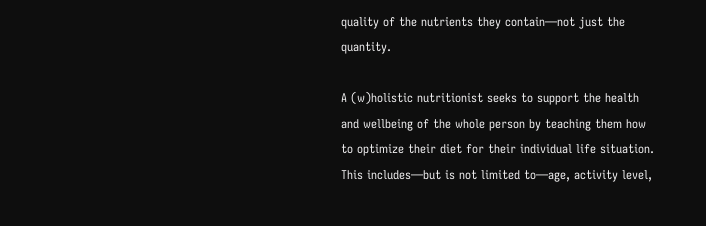quality of the nutrients they contain—not just the quantity.

A (w)holistic nutritionist seeks to support the health and wellbeing of the whole person by teaching them how to optimize their diet for their individual life situation. This includes—but is not limited to—age, activity level,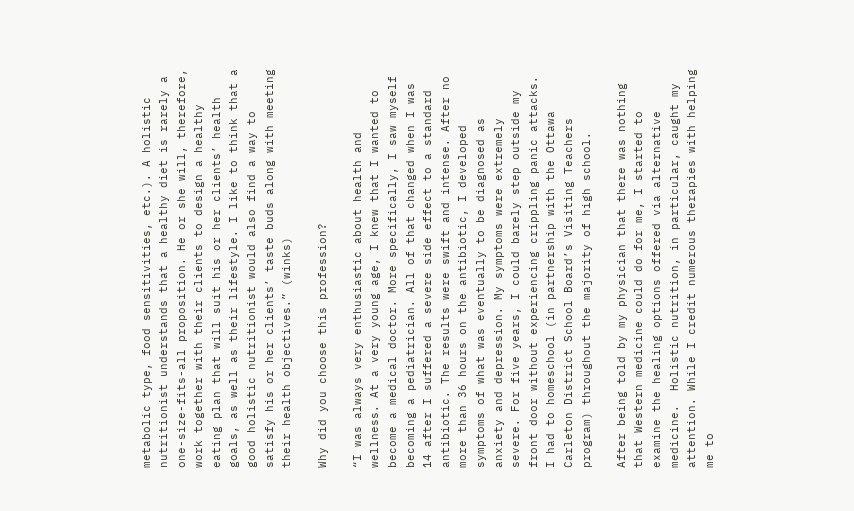metabolic type, food sensitivities, etc.). A holistic nutritionist understands that a healthy diet is rarely a one-size-fits-all proposition. He or she will, therefore, work together with their clients to design a healthy eating plan that will suit his or her clients’ health goals, as well as their lifestyle. I like to think that a good holistic nutritionist would also find a way to satisfy his or her clients’ taste buds along with meeting their health objectives.” (winks)

Why did you choose this profession?

“I was always very enthusiastic about health and wellness. At a very young age, I knew that I wanted to become a medical doctor. More specifically, I saw myself becoming a pediatrician. All of that changed when I was 14 after I suffered a severe side effect to a standard antibiotic. The results were swift and intense. After no more than 36 hours on the antibiotic, I developed symptoms of what was eventually to be diagnosed as anxiety and depression. My symptoms were extremely severe. For five years, I could barely step outside my front door without experiencing crippling panic attacks. I had to homeschool (in partnership with the Ottawa Carleton District School Board’s Visiting Teachers program) throughout the majority of high school.

After being told by my physician that there was nothing that Western medicine could do for me, I started to examine the healing options offered via alternative medicine.  Holistic nutrition, in particular, caught my attention. While I credit numerous therapies with helping me to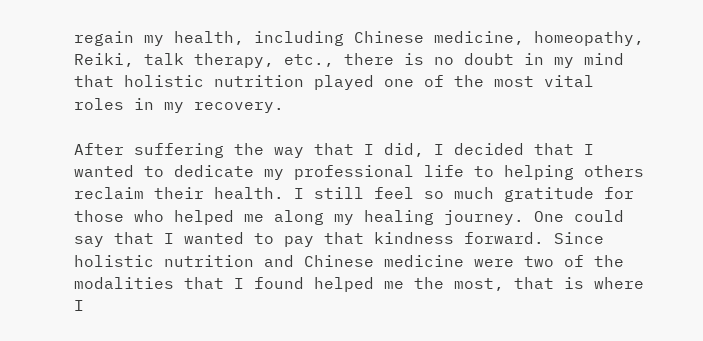regain my health, including Chinese medicine, homeopathy, Reiki, talk therapy, etc., there is no doubt in my mind that holistic nutrition played one of the most vital roles in my recovery.

After suffering the way that I did, I decided that I wanted to dedicate my professional life to helping others reclaim their health. I still feel so much gratitude for those who helped me along my healing journey. One could say that I wanted to pay that kindness forward. Since holistic nutrition and Chinese medicine were two of the modalities that I found helped me the most, that is where I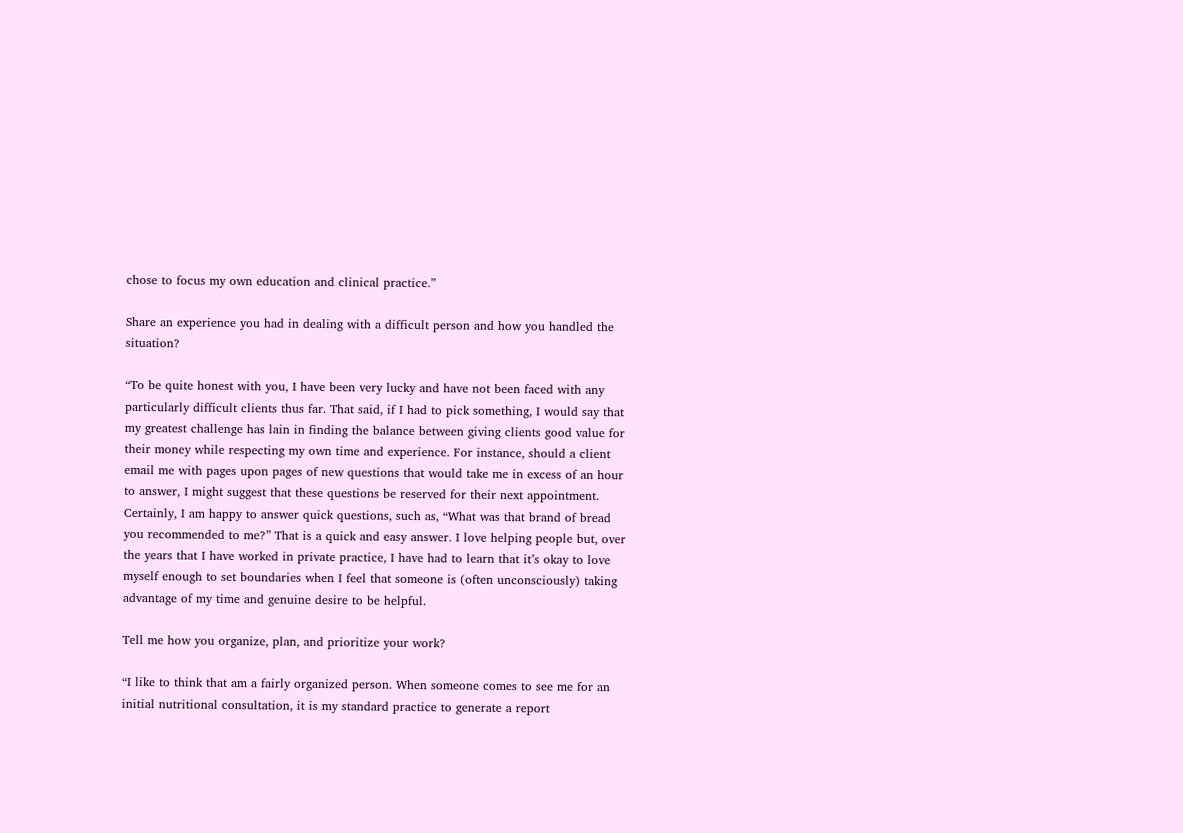chose to focus my own education and clinical practice.”

Share an experience you had in dealing with a difficult person and how you handled the situation?

“To be quite honest with you, I have been very lucky and have not been faced with any particularly difficult clients thus far. That said, if I had to pick something, I would say that my greatest challenge has lain in finding the balance between giving clients good value for their money while respecting my own time and experience. For instance, should a client email me with pages upon pages of new questions that would take me in excess of an hour to answer, I might suggest that these questions be reserved for their next appointment. Certainly, I am happy to answer quick questions, such as, “What was that brand of bread you recommended to me?” That is a quick and easy answer. I love helping people but, over the years that I have worked in private practice, I have had to learn that it’s okay to love myself enough to set boundaries when I feel that someone is (often unconsciously) taking advantage of my time and genuine desire to be helpful.

Tell me how you organize, plan, and prioritize your work?

“I like to think that am a fairly organized person. When someone comes to see me for an initial nutritional consultation, it is my standard practice to generate a report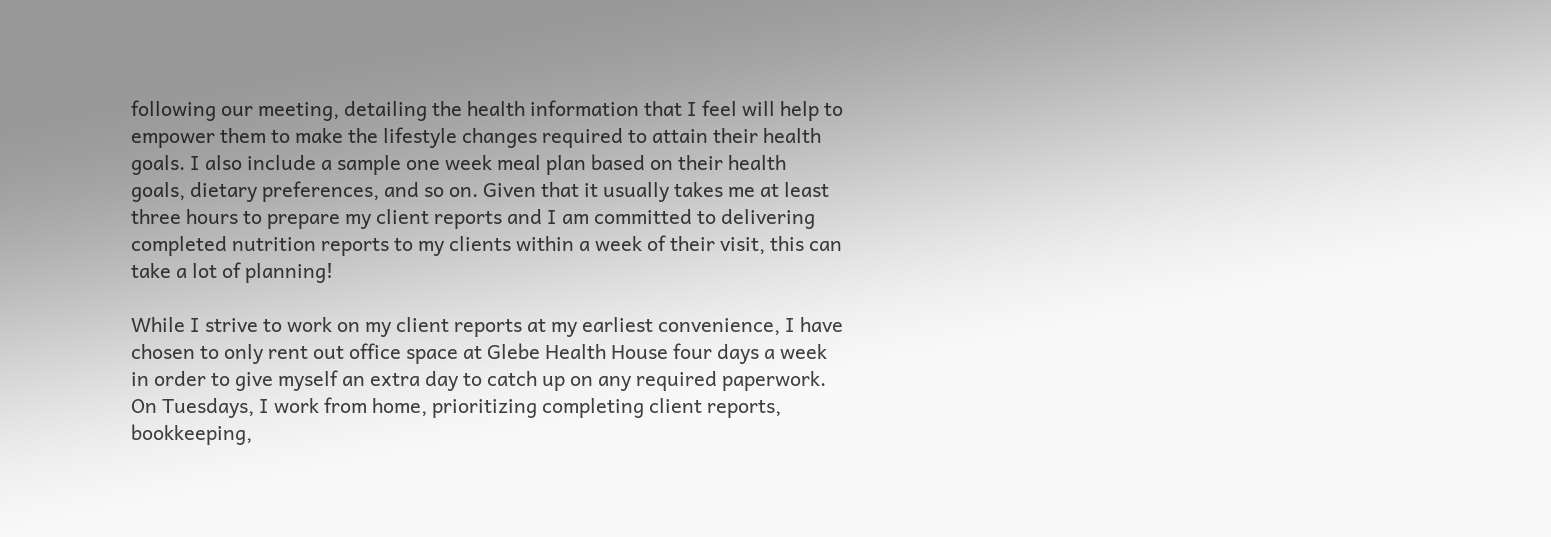following our meeting, detailing the health information that I feel will help to empower them to make the lifestyle changes required to attain their health goals. I also include a sample one week meal plan based on their health goals, dietary preferences, and so on. Given that it usually takes me at least three hours to prepare my client reports and I am committed to delivering completed nutrition reports to my clients within a week of their visit, this can take a lot of planning!

While I strive to work on my client reports at my earliest convenience, I have chosen to only rent out office space at Glebe Health House four days a week in order to give myself an extra day to catch up on any required paperwork. On Tuesdays, I work from home, prioritizing completing client reports, bookkeeping,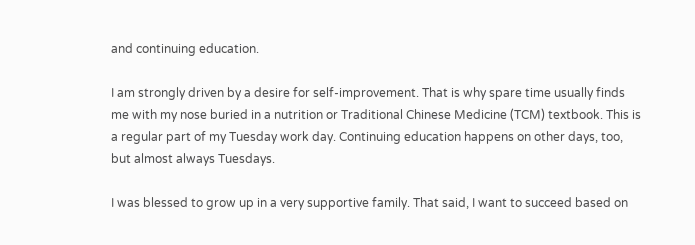and continuing education.

I am strongly driven by a desire for self-improvement. That is why spare time usually finds me with my nose buried in a nutrition or Traditional Chinese Medicine (TCM) textbook. This is a regular part of my Tuesday work day. Continuing education happens on other days, too, but almost always Tuesdays.

I was blessed to grow up in a very supportive family. That said, I want to succeed based on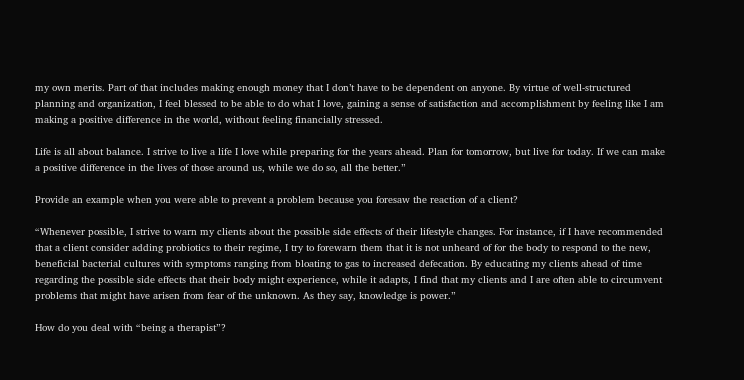my own merits. Part of that includes making enough money that I don’t have to be dependent on anyone. By virtue of well-structured planning and organization, I feel blessed to be able to do what I love, gaining a sense of satisfaction and accomplishment by feeling like I am making a positive difference in the world, without feeling financially stressed.

Life is all about balance. I strive to live a life I love while preparing for the years ahead. Plan for tomorrow, but live for today. If we can make a positive difference in the lives of those around us, while we do so, all the better.”

Provide an example when you were able to prevent a problem because you foresaw the reaction of a client?

“Whenever possible, I strive to warn my clients about the possible side effects of their lifestyle changes. For instance, if I have recommended that a client consider adding probiotics to their regime, I try to forewarn them that it is not unheard of for the body to respond to the new, beneficial bacterial cultures with symptoms ranging from bloating to gas to increased defecation. By educating my clients ahead of time regarding the possible side effects that their body might experience, while it adapts, I find that my clients and I are often able to circumvent problems that might have arisen from fear of the unknown. As they say, knowledge is power.”

How do you deal with “being a therapist”?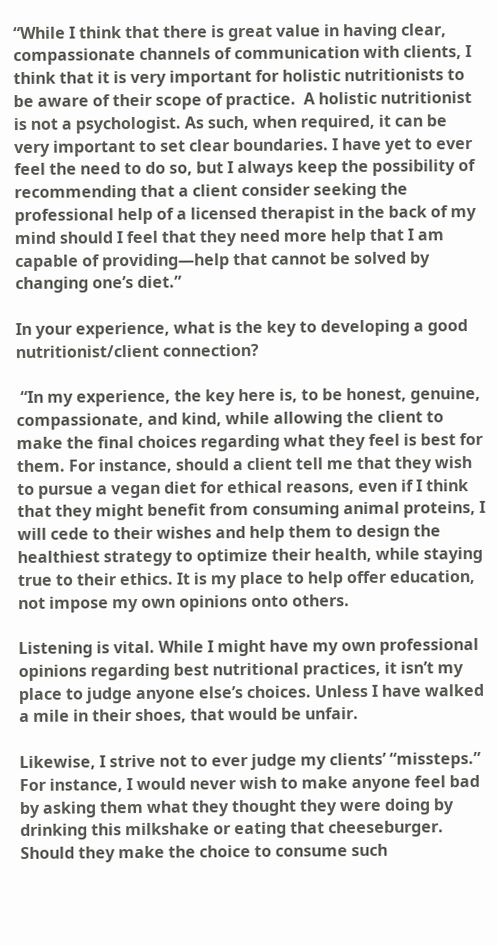“While I think that there is great value in having clear, compassionate channels of communication with clients, I think that it is very important for holistic nutritionists to be aware of their scope of practice.  A holistic nutritionist is not a psychologist. As such, when required, it can be very important to set clear boundaries. I have yet to ever feel the need to do so, but I always keep the possibility of recommending that a client consider seeking the professional help of a licensed therapist in the back of my mind should I feel that they need more help that I am capable of providing—help that cannot be solved by changing one’s diet.”

In your experience, what is the key to developing a good nutritionist/client connection?

 “In my experience, the key here is, to be honest, genuine, compassionate, and kind, while allowing the client to make the final choices regarding what they feel is best for them. For instance, should a client tell me that they wish to pursue a vegan diet for ethical reasons, even if I think that they might benefit from consuming animal proteins, I will cede to their wishes and help them to design the healthiest strategy to optimize their health, while staying true to their ethics. It is my place to help offer education, not impose my own opinions onto others.

Listening is vital. While I might have my own professional opinions regarding best nutritional practices, it isn’t my place to judge anyone else’s choices. Unless I have walked a mile in their shoes, that would be unfair.

Likewise, I strive not to ever judge my clients’ “missteps.” For instance, I would never wish to make anyone feel bad by asking them what they thought they were doing by drinking this milkshake or eating that cheeseburger. Should they make the choice to consume such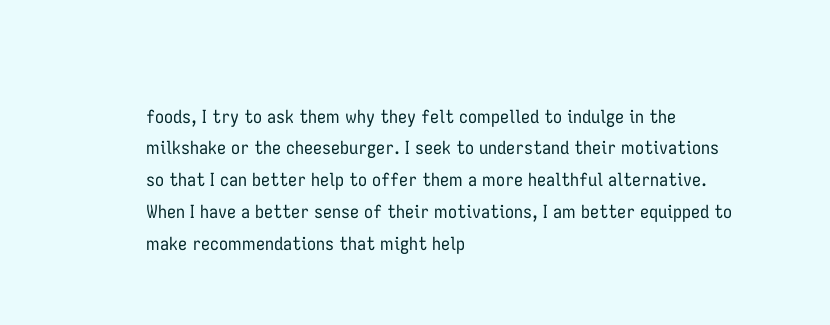foods, I try to ask them why they felt compelled to indulge in the milkshake or the cheeseburger. I seek to understand their motivations so that I can better help to offer them a more healthful alternative. When I have a better sense of their motivations, I am better equipped to make recommendations that might help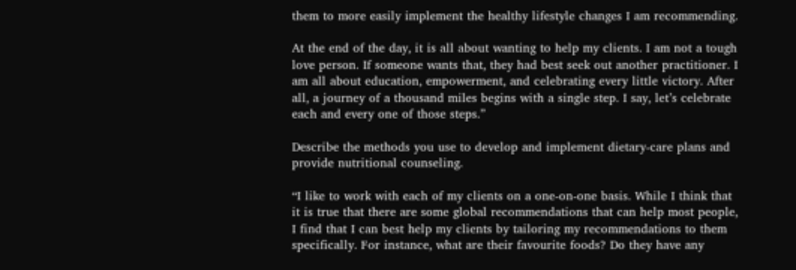them to more easily implement the healthy lifestyle changes I am recommending.

At the end of the day, it is all about wanting to help my clients. I am not a tough love person. If someone wants that, they had best seek out another practitioner. I am all about education, empowerment, and celebrating every little victory. After all, a journey of a thousand miles begins with a single step. I say, let’s celebrate each and every one of those steps.”

Describe the methods you use to develop and implement dietary-care plans and provide nutritional counseling.

“I like to work with each of my clients on a one-on-one basis. While I think that it is true that there are some global recommendations that can help most people, I find that I can best help my clients by tailoring my recommendations to them specifically. For instance, what are their favourite foods? Do they have any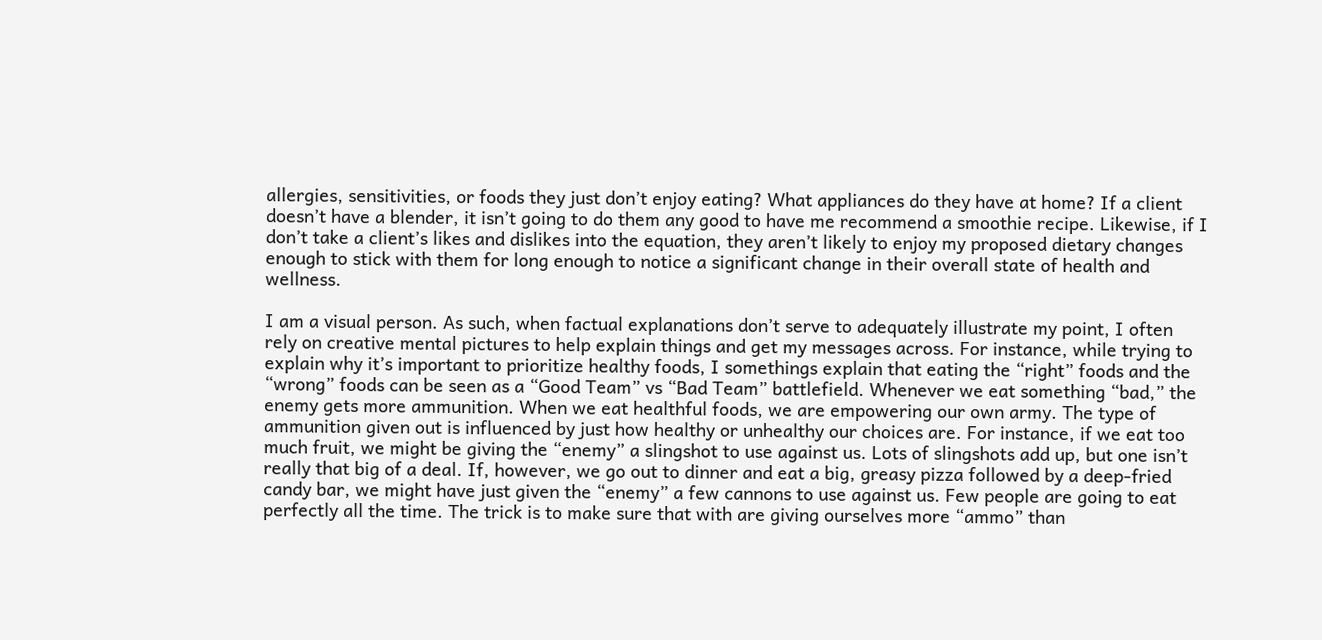allergies, sensitivities, or foods they just don’t enjoy eating? What appliances do they have at home? If a client doesn’t have a blender, it isn’t going to do them any good to have me recommend a smoothie recipe. Likewise, if I don’t take a client’s likes and dislikes into the equation, they aren’t likely to enjoy my proposed dietary changes enough to stick with them for long enough to notice a significant change in their overall state of health and wellness.

I am a visual person. As such, when factual explanations don’t serve to adequately illustrate my point, I often rely on creative mental pictures to help explain things and get my messages across. For instance, while trying to explain why it’s important to prioritize healthy foods, I somethings explain that eating the “right” foods and the “wrong” foods can be seen as a “Good Team” vs “Bad Team” battlefield. Whenever we eat something “bad,” the enemy gets more ammunition. When we eat healthful foods, we are empowering our own army. The type of ammunition given out is influenced by just how healthy or unhealthy our choices are. For instance, if we eat too much fruit, we might be giving the “enemy” a slingshot to use against us. Lots of slingshots add up, but one isn’t really that big of a deal. If, however, we go out to dinner and eat a big, greasy pizza followed by a deep-fried candy bar, we might have just given the “enemy” a few cannons to use against us. Few people are going to eat perfectly all the time. The trick is to make sure that with are giving ourselves more “ammo” than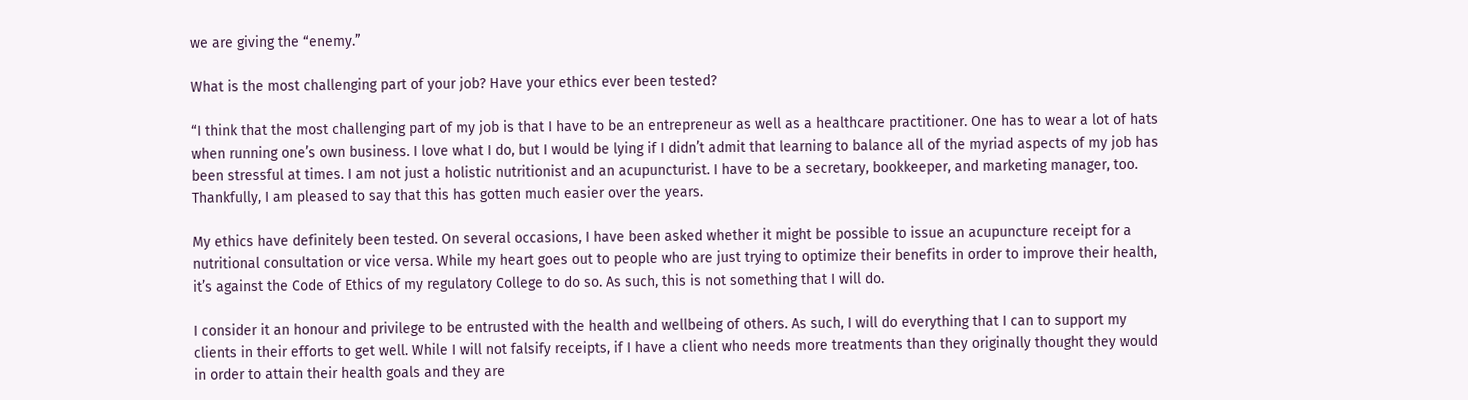we are giving the “enemy.”

What is the most challenging part of your job? Have your ethics ever been tested?

“I think that the most challenging part of my job is that I have to be an entrepreneur as well as a healthcare practitioner. One has to wear a lot of hats when running one’s own business. I love what I do, but I would be lying if I didn’t admit that learning to balance all of the myriad aspects of my job has been stressful at times. I am not just a holistic nutritionist and an acupuncturist. I have to be a secretary, bookkeeper, and marketing manager, too. Thankfully, I am pleased to say that this has gotten much easier over the years.

My ethics have definitely been tested. On several occasions, I have been asked whether it might be possible to issue an acupuncture receipt for a nutritional consultation or vice versa. While my heart goes out to people who are just trying to optimize their benefits in order to improve their health, it’s against the Code of Ethics of my regulatory College to do so. As such, this is not something that I will do.

I consider it an honour and privilege to be entrusted with the health and wellbeing of others. As such, I will do everything that I can to support my clients in their efforts to get well. While I will not falsify receipts, if I have a client who needs more treatments than they originally thought they would in order to attain their health goals and they are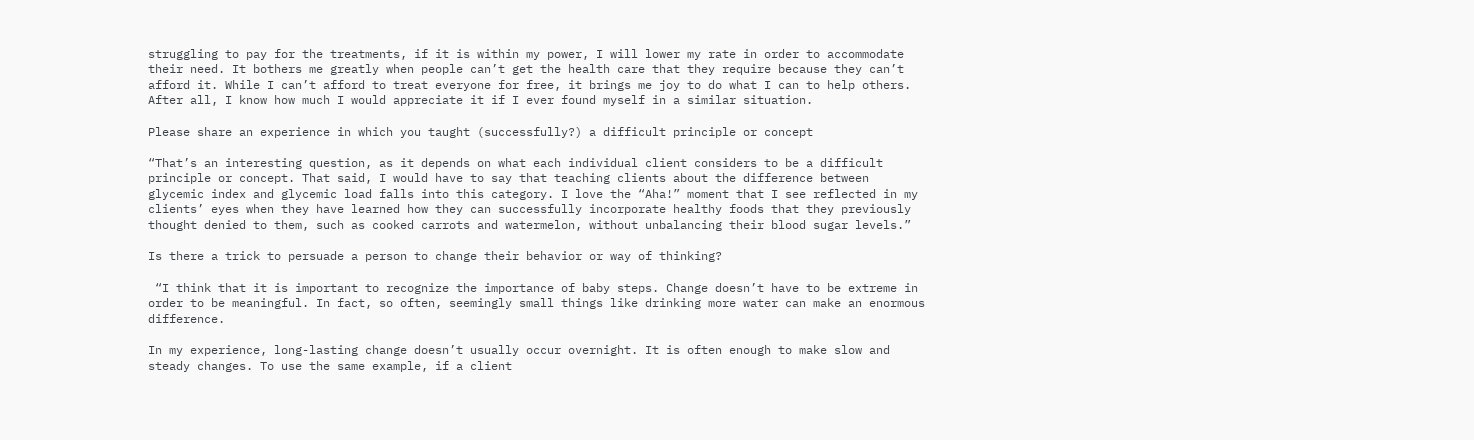struggling to pay for the treatments, if it is within my power, I will lower my rate in order to accommodate their need. It bothers me greatly when people can’t get the health care that they require because they can’t afford it. While I can’t afford to treat everyone for free, it brings me joy to do what I can to help others. After all, I know how much I would appreciate it if I ever found myself in a similar situation.

Please share an experience in which you taught (successfully?) a difficult principle or concept

“That’s an interesting question, as it depends on what each individual client considers to be a difficult principle or concept. That said, I would have to say that teaching clients about the difference between glycemic index and glycemic load falls into this category. I love the “Aha!” moment that I see reflected in my clients’ eyes when they have learned how they can successfully incorporate healthy foods that they previously thought denied to them, such as cooked carrots and watermelon, without unbalancing their blood sugar levels.”

Is there a trick to persuade a person to change their behavior or way of thinking?

 “I think that it is important to recognize the importance of baby steps. Change doesn’t have to be extreme in order to be meaningful. In fact, so often, seemingly small things like drinking more water can make an enormous difference.

In my experience, long-lasting change doesn’t usually occur overnight. It is often enough to make slow and steady changes. To use the same example, if a client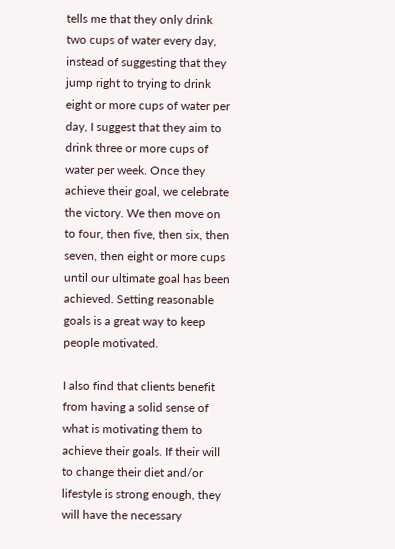tells me that they only drink two cups of water every day, instead of suggesting that they jump right to trying to drink eight or more cups of water per day, I suggest that they aim to drink three or more cups of water per week. Once they achieve their goal, we celebrate the victory. We then move on to four, then five, then six, then seven, then eight or more cups until our ultimate goal has been achieved. Setting reasonable goals is a great way to keep people motivated.

I also find that clients benefit from having a solid sense of what is motivating them to achieve their goals. If their will to change their diet and/or lifestyle is strong enough, they will have the necessary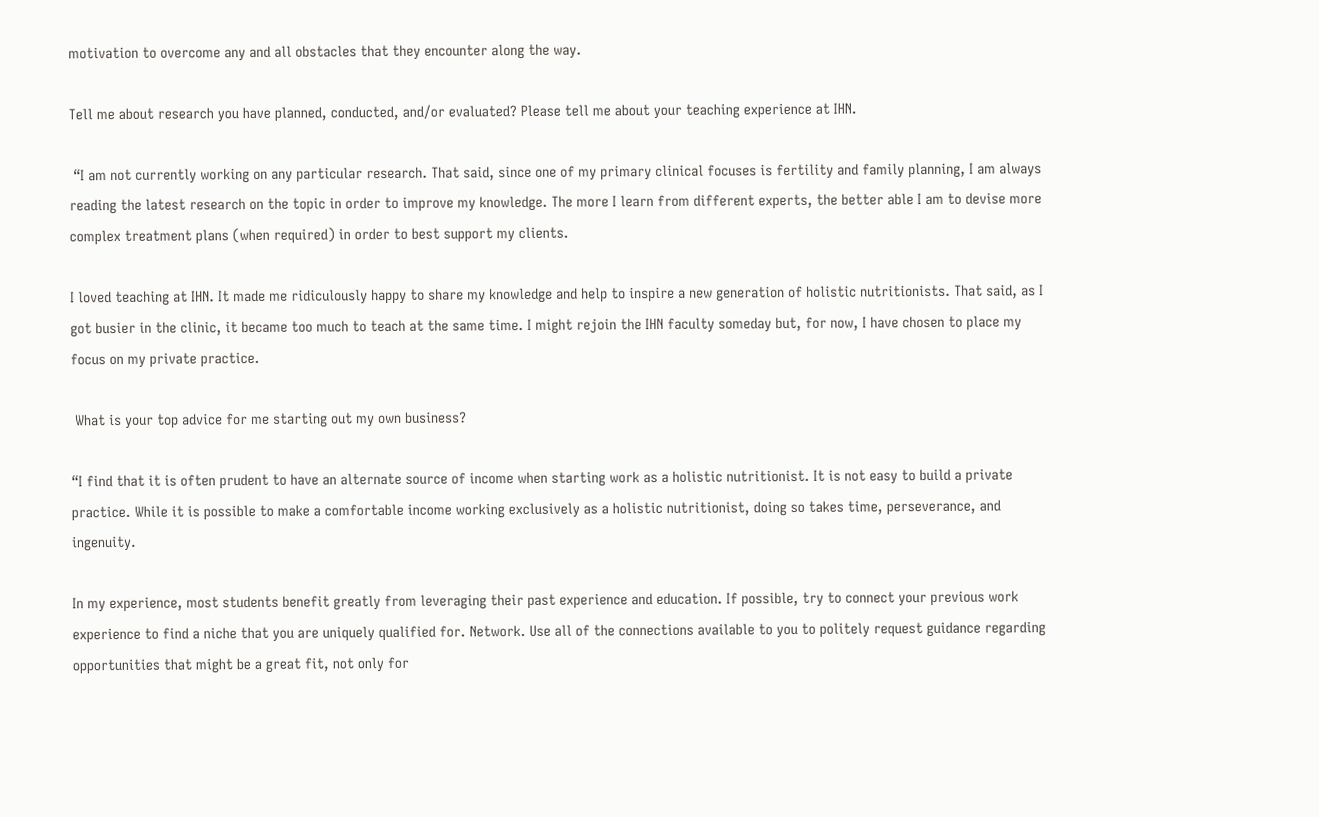motivation to overcome any and all obstacles that they encounter along the way.

Tell me about research you have planned, conducted, and/or evaluated? Please tell me about your teaching experience at IHN.

 “I am not currently working on any particular research. That said, since one of my primary clinical focuses is fertility and family planning, I am always reading the latest research on the topic in order to improve my knowledge. The more I learn from different experts, the better able I am to devise more complex treatment plans (when required) in order to best support my clients.

I loved teaching at IHN. It made me ridiculously happy to share my knowledge and help to inspire a new generation of holistic nutritionists. That said, as I got busier in the clinic, it became too much to teach at the same time. I might rejoin the IHN faculty someday but, for now, I have chosen to place my focus on my private practice.

 What is your top advice for me starting out my own business?

“I find that it is often prudent to have an alternate source of income when starting work as a holistic nutritionist. It is not easy to build a private practice. While it is possible to make a comfortable income working exclusively as a holistic nutritionist, doing so takes time, perseverance, and ingenuity.

In my experience, most students benefit greatly from leveraging their past experience and education. If possible, try to connect your previous work experience to find a niche that you are uniquely qualified for. Network. Use all of the connections available to you to politely request guidance regarding opportunities that might be a great fit, not only for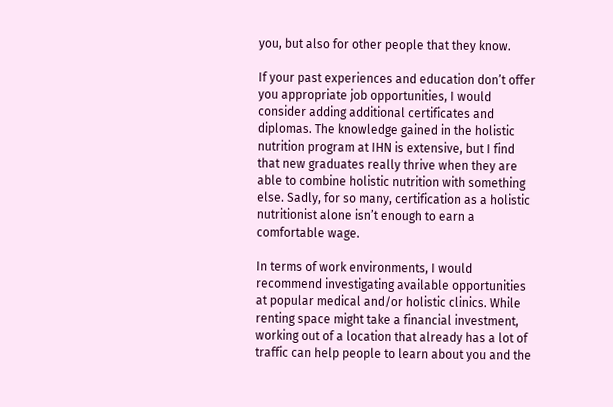you, but also for other people that they know.

If your past experiences and education don’t offer you appropriate job opportunities, I would consider adding additional certificates and diplomas. The knowledge gained in the holistic nutrition program at IHN is extensive, but I find that new graduates really thrive when they are able to combine holistic nutrition with something else. Sadly, for so many, certification as a holistic nutritionist alone isn’t enough to earn a comfortable wage.

In terms of work environments, I would recommend investigating available opportunities at popular medical and/or holistic clinics. While renting space might take a financial investment, working out of a location that already has a lot of traffic can help people to learn about you and the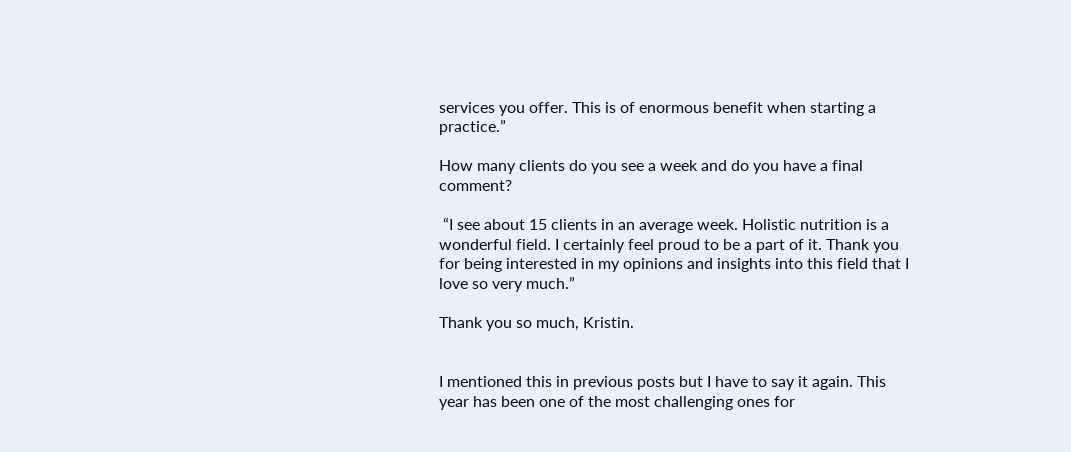services you offer. This is of enormous benefit when starting a practice.”

How many clients do you see a week and do you have a final comment?

 “I see about 15 clients in an average week. Holistic nutrition is a wonderful field. I certainly feel proud to be a part of it. Thank you for being interested in my opinions and insights into this field that I love so very much.”

Thank you so much, Kristin.


I mentioned this in previous posts but I have to say it again. This year has been one of the most challenging ones for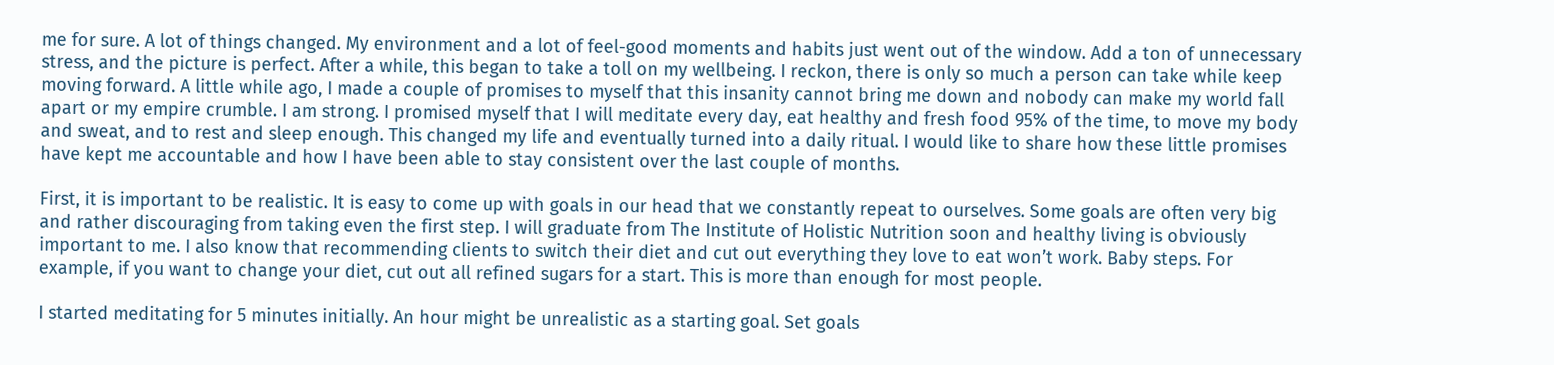me for sure. A lot of things changed. My environment and a lot of feel-good moments and habits just went out of the window. Add a ton of unnecessary stress, and the picture is perfect. After a while, this began to take a toll on my wellbeing. I reckon, there is only so much a person can take while keep moving forward. A little while ago, I made a couple of promises to myself that this insanity cannot bring me down and nobody can make my world fall apart or my empire crumble. I am strong. I promised myself that I will meditate every day, eat healthy and fresh food 95% of the time, to move my body and sweat, and to rest and sleep enough. This changed my life and eventually turned into a daily ritual. I would like to share how these little promises have kept me accountable and how I have been able to stay consistent over the last couple of months.

First, it is important to be realistic. It is easy to come up with goals in our head that we constantly repeat to ourselves. Some goals are often very big and rather discouraging from taking even the first step. I will graduate from The Institute of Holistic Nutrition soon and healthy living is obviously important to me. I also know that recommending clients to switch their diet and cut out everything they love to eat won’t work. Baby steps. For example, if you want to change your diet, cut out all refined sugars for a start. This is more than enough for most people.

I started meditating for 5 minutes initially. An hour might be unrealistic as a starting goal. Set goals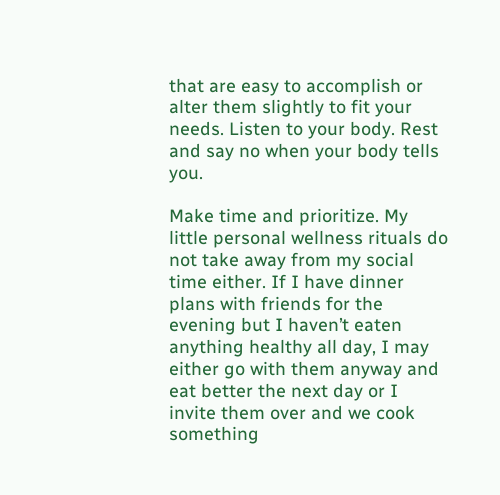that are easy to accomplish or alter them slightly to fit your needs. Listen to your body. Rest and say no when your body tells you.

Make time and prioritize. My little personal wellness rituals do not take away from my social time either. If I have dinner plans with friends for the evening but I haven’t eaten anything healthy all day, I may either go with them anyway and eat better the next day or I invite them over and we cook something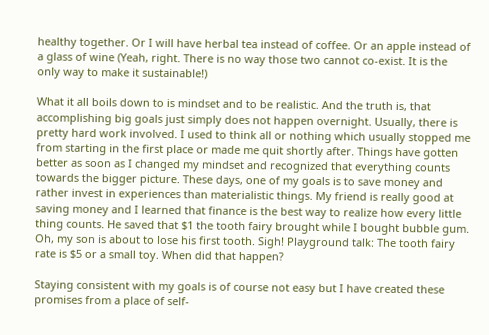healthy together. Or I will have herbal tea instead of coffee. Or an apple instead of a glass of wine (Yeah, right. There is no way those two cannot co-exist. It is the only way to make it sustainable!)

What it all boils down to is mindset and to be realistic. And the truth is, that accomplishing big goals just simply does not happen overnight. Usually, there is pretty hard work involved. I used to think all or nothing which usually stopped me from starting in the first place or made me quit shortly after. Things have gotten better as soon as I changed my mindset and recognized that everything counts towards the bigger picture. These days, one of my goals is to save money and rather invest in experiences than materialistic things. My friend is really good at saving money and I learned that finance is the best way to realize how every little thing counts. He saved that $1 the tooth fairy brought while I bought bubble gum. Oh, my son is about to lose his first tooth. Sigh! Playground talk: The tooth fairy rate is $5 or a small toy. When did that happen?

Staying consistent with my goals is of course not easy but I have created these promises from a place of self-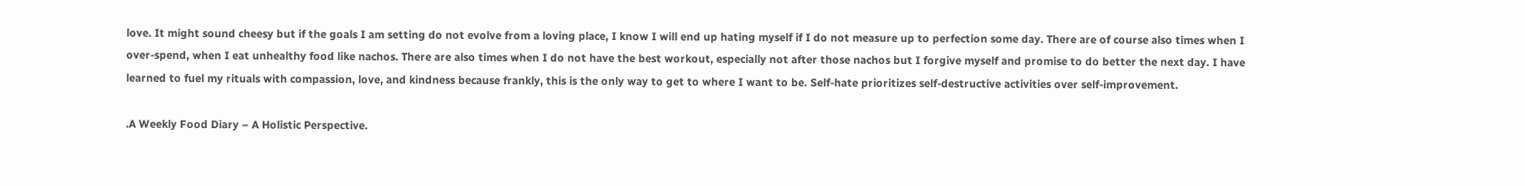love. It might sound cheesy but if the goals I am setting do not evolve from a loving place, I know I will end up hating myself if I do not measure up to perfection some day. There are of course also times when I over-spend, when I eat unhealthy food like nachos. There are also times when I do not have the best workout, especially not after those nachos but I forgive myself and promise to do better the next day. I have learned to fuel my rituals with compassion, love, and kindness because frankly, this is the only way to get to where I want to be. Self-hate prioritizes self-destructive activities over self-improvement.

.A Weekly Food Diary – A Holistic Perspective.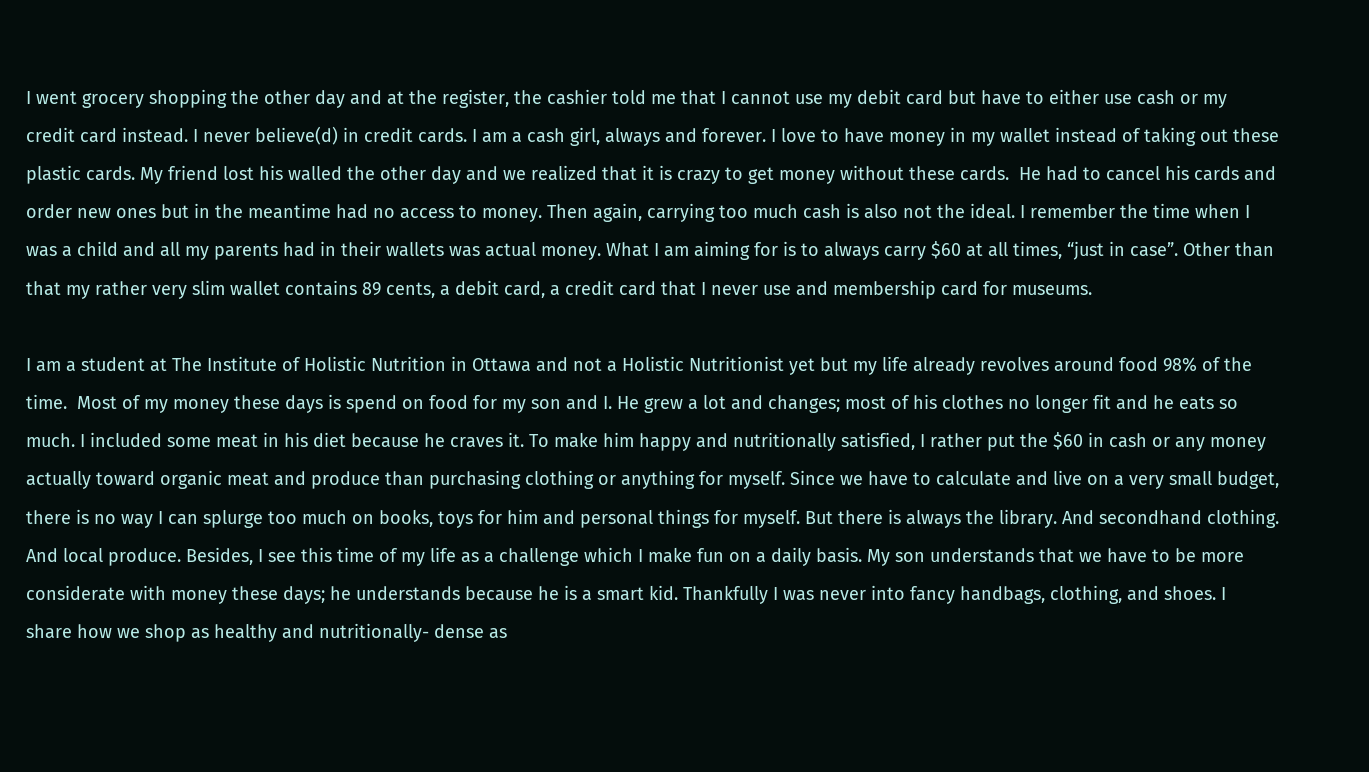I went grocery shopping the other day and at the register, the cashier told me that I cannot use my debit card but have to either use cash or my credit card instead. I never believe(d) in credit cards. I am a cash girl, always and forever. I love to have money in my wallet instead of taking out these plastic cards. My friend lost his walled the other day and we realized that it is crazy to get money without these cards.  He had to cancel his cards and order new ones but in the meantime had no access to money. Then again, carrying too much cash is also not the ideal. I remember the time when I was a child and all my parents had in their wallets was actual money. What I am aiming for is to always carry $60 at all times, “just in case”. Other than that my rather very slim wallet contains 89 cents, a debit card, a credit card that I never use and membership card for museums.

I am a student at The Institute of Holistic Nutrition in Ottawa and not a Holistic Nutritionist yet but my life already revolves around food 98% of the time.  Most of my money these days is spend on food for my son and I. He grew a lot and changes; most of his clothes no longer fit and he eats so much. I included some meat in his diet because he craves it. To make him happy and nutritionally satisfied, I rather put the $60 in cash or any money actually toward organic meat and produce than purchasing clothing or anything for myself. Since we have to calculate and live on a very small budget, there is no way I can splurge too much on books, toys for him and personal things for myself. But there is always the library. And secondhand clothing. And local produce. Besides, I see this time of my life as a challenge which I make fun on a daily basis. My son understands that we have to be more considerate with money these days; he understands because he is a smart kid. Thankfully I was never into fancy handbags, clothing, and shoes. I  share how we shop as healthy and nutritionally- dense as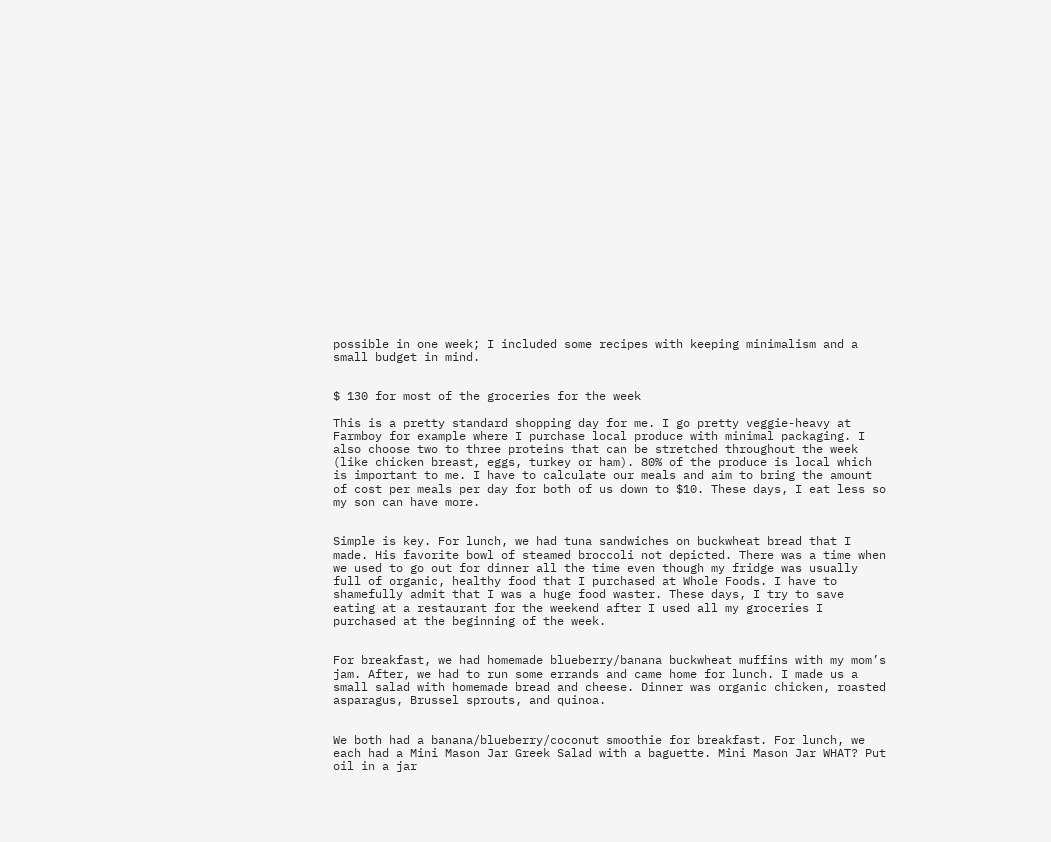possible in one week; I included some recipes with keeping minimalism and a small budget in mind.


$ 130 for most of the groceries for the week

This is a pretty standard shopping day for me. I go pretty veggie-heavy at Farmboy for example where I purchase local produce with minimal packaging. I also choose two to three proteins that can be stretched throughout the week (like chicken breast, eggs, turkey or ham). 80% of the produce is local which is important to me. I have to calculate our meals and aim to bring the amount of cost per meals per day for both of us down to $10. These days, I eat less so my son can have more.


Simple is key. For lunch, we had tuna sandwiches on buckwheat bread that I made. His favorite bowl of steamed broccoli not depicted. There was a time when we used to go out for dinner all the time even though my fridge was usually full of organic, healthy food that I purchased at Whole Foods. I have to shamefully admit that I was a huge food waster. These days, I try to save eating at a restaurant for the weekend after I used all my groceries I purchased at the beginning of the week.


For breakfast, we had homemade blueberry/banana buckwheat muffins with my mom’s jam. After, we had to run some errands and came home for lunch. I made us a small salad with homemade bread and cheese. Dinner was organic chicken, roasted asparagus, Brussel sprouts, and quinoa.


We both had a banana/blueberry/coconut smoothie for breakfast. For lunch, we each had a Mini Mason Jar Greek Salad with a baguette. Mini Mason Jar WHAT? Put oil in a jar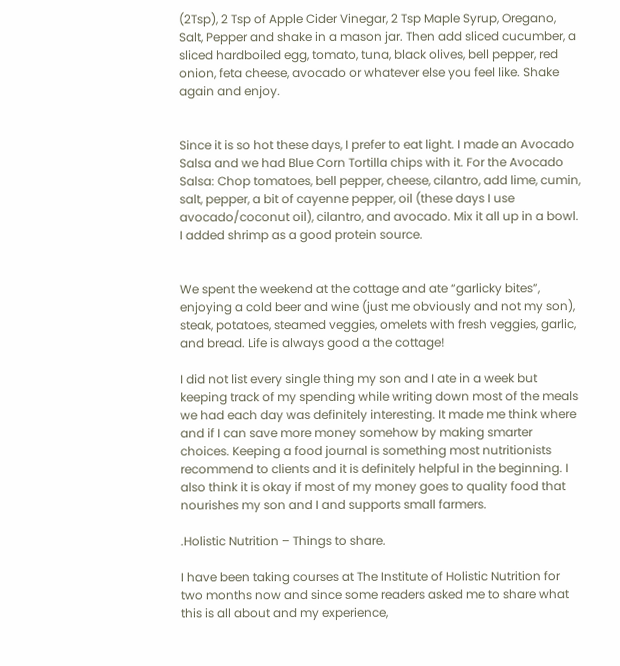(2Tsp), 2 Tsp of Apple Cider Vinegar, 2 Tsp Maple Syrup, Oregano, Salt, Pepper and shake in a mason jar. Then add sliced cucumber, a sliced hardboiled egg, tomato, tuna, black olives, bell pepper, red onion, feta cheese, avocado or whatever else you feel like. Shake again and enjoy.


Since it is so hot these days, I prefer to eat light. I made an Avocado Salsa and we had Blue Corn Tortilla chips with it. For the Avocado Salsa: Chop tomatoes, bell pepper, cheese, cilantro, add lime, cumin, salt, pepper, a bit of cayenne pepper, oil (these days I use avocado/coconut oil), cilantro, and avocado. Mix it all up in a bowl. I added shrimp as a good protein source.


We spent the weekend at the cottage and ate “garlicky bites”, enjoying a cold beer and wine (just me obviously and not my son), steak, potatoes, steamed veggies, omelets with fresh veggies, garlic, and bread. Life is always good a the cottage!

I did not list every single thing my son and I ate in a week but keeping track of my spending while writing down most of the meals we had each day was definitely interesting. It made me think where and if I can save more money somehow by making smarter choices. Keeping a food journal is something most nutritionists recommend to clients and it is definitely helpful in the beginning. I also think it is okay if most of my money goes to quality food that nourishes my son and I and supports small farmers.

.Holistic Nutrition – Things to share.

I have been taking courses at The Institute of Holistic Nutrition for two months now and since some readers asked me to share what this is all about and my experience,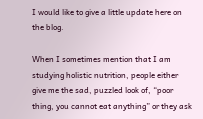I would like to give a little update here on the blog.

When I sometimes mention that I am studying holistic nutrition, people either give me the sad, puzzled look of, “poor thing, you cannot eat anything” or they ask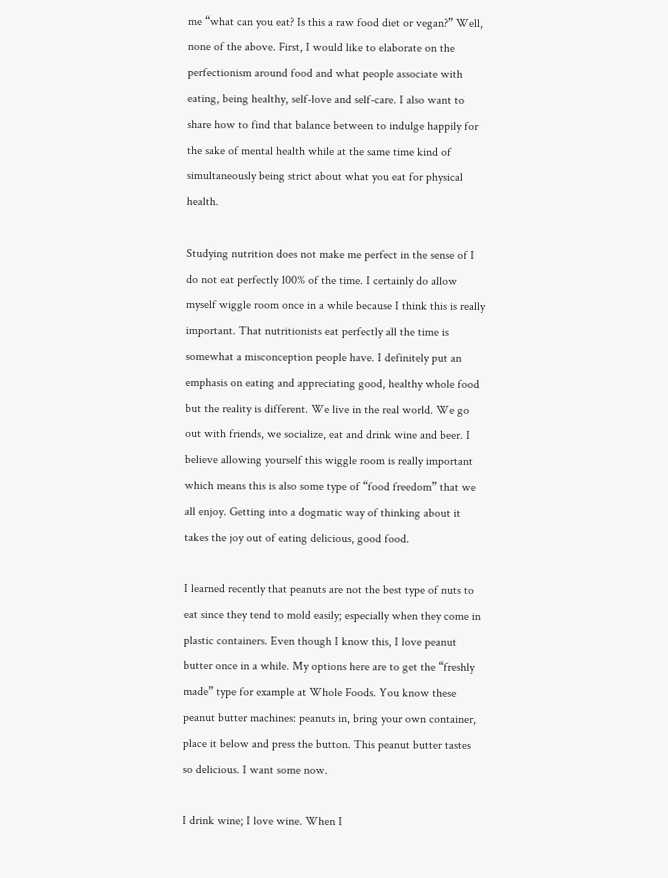me “what can you eat? Is this a raw food diet or vegan?” Well, none of the above. First, I would like to elaborate on the perfectionism around food and what people associate with eating, being healthy, self-love and self-care. I also want to share how to find that balance between to indulge happily for the sake of mental health while at the same time kind of simultaneously being strict about what you eat for physical health.

Studying nutrition does not make me perfect in the sense of I do not eat perfectly 100% of the time. I certainly do allow myself wiggle room once in a while because I think this is really important. That nutritionists eat perfectly all the time is somewhat a misconception people have. I definitely put an emphasis on eating and appreciating good, healthy whole food but the reality is different. We live in the real world. We go out with friends, we socialize, eat and drink wine and beer. I believe allowing yourself this wiggle room is really important which means this is also some type of “food freedom” that we all enjoy. Getting into a dogmatic way of thinking about it takes the joy out of eating delicious, good food.

I learned recently that peanuts are not the best type of nuts to eat since they tend to mold easily; especially when they come in plastic containers. Even though I know this, I love peanut butter once in a while. My options here are to get the “freshly made” type for example at Whole Foods. You know these peanut butter machines: peanuts in, bring your own container, place it below and press the button. This peanut butter tastes so delicious. I want some now.

I drink wine; I love wine. When I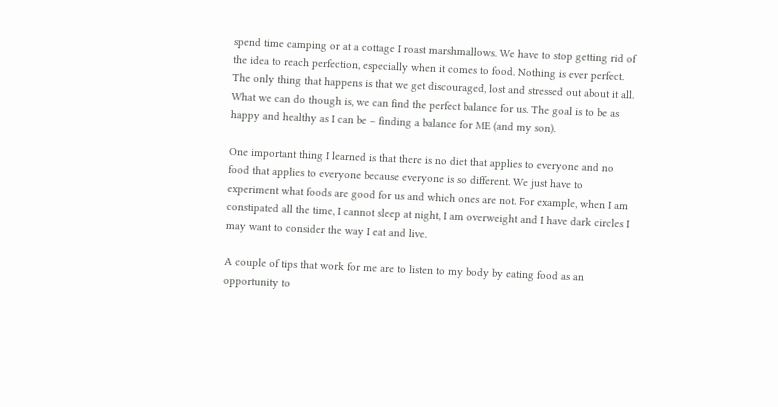spend time camping or at a cottage I roast marshmallows. We have to stop getting rid of the idea to reach perfection, especially when it comes to food. Nothing is ever perfect. The only thing that happens is that we get discouraged, lost and stressed out about it all. What we can do though is, we can find the perfect balance for us. The goal is to be as happy and healthy as I can be – finding a balance for ME (and my son).

One important thing I learned is that there is no diet that applies to everyone and no food that applies to everyone because everyone is so different. We just have to experiment what foods are good for us and which ones are not. For example, when I am constipated all the time, I cannot sleep at night, I am overweight and I have dark circles I may want to consider the way I eat and live.

A couple of tips that work for me are to listen to my body by eating food as an opportunity to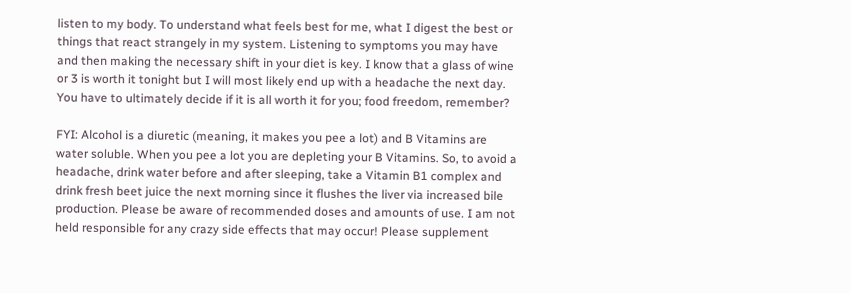listen to my body. To understand what feels best for me, what I digest the best or things that react strangely in my system. Listening to symptoms you may have and then making the necessary shift in your diet is key. I know that a glass of wine or 3 is worth it tonight but I will most likely end up with a headache the next day. You have to ultimately decide if it is all worth it for you; food freedom, remember?

FYI: Alcohol is a diuretic (meaning, it makes you pee a lot) and B Vitamins are water soluble. When you pee a lot you are depleting your B Vitamins. So, to avoid a headache, drink water before and after sleeping, take a Vitamin B1 complex and drink fresh beet juice the next morning since it flushes the liver via increased bile production. Please be aware of recommended doses and amounts of use. I am not held responsible for any crazy side effects that may occur! Please supplement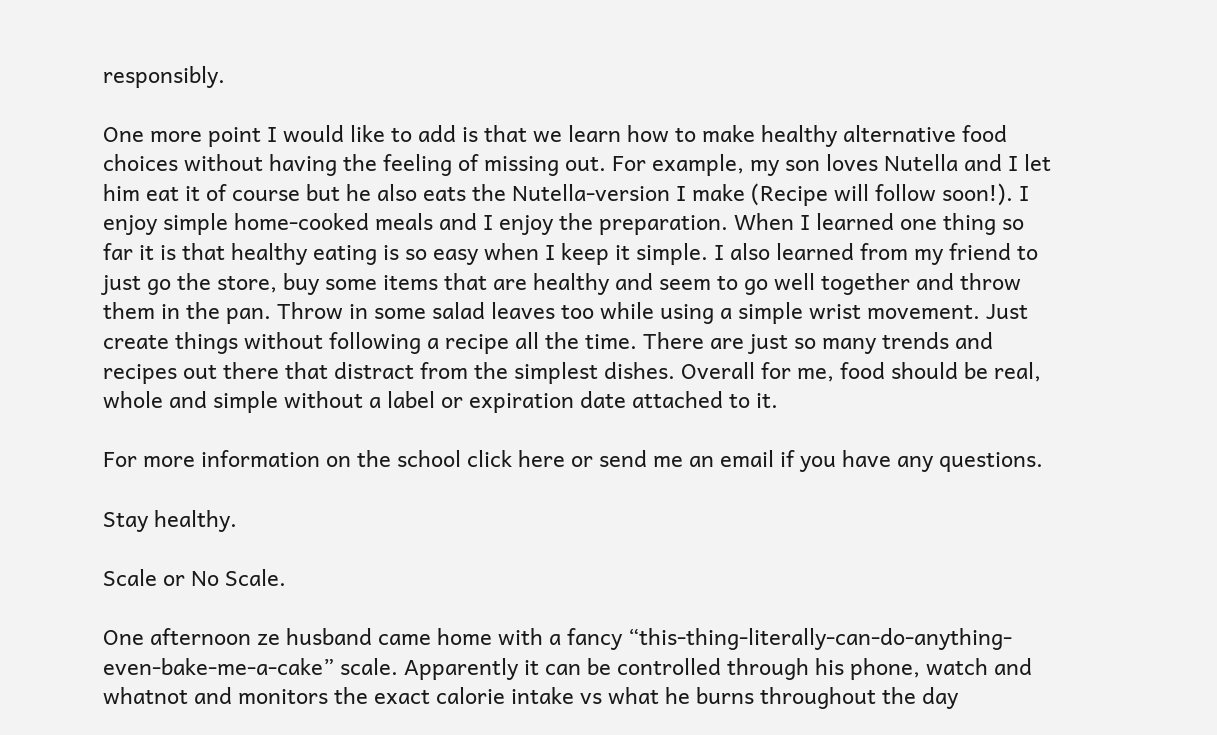responsibly.

One more point I would like to add is that we learn how to make healthy alternative food choices without having the feeling of missing out. For example, my son loves Nutella and I let him eat it of course but he also eats the Nutella-version I make (Recipe will follow soon!). I enjoy simple home-cooked meals and I enjoy the preparation. When I learned one thing so far it is that healthy eating is so easy when I keep it simple. I also learned from my friend to just go the store, buy some items that are healthy and seem to go well together and throw them in the pan. Throw in some salad leaves too while using a simple wrist movement. Just create things without following a recipe all the time. There are just so many trends and recipes out there that distract from the simplest dishes. Overall for me, food should be real, whole and simple without a label or expiration date attached to it.

For more information on the school click here or send me an email if you have any questions.

Stay healthy.

Scale or No Scale.

One afternoon ze husband came home with a fancy “this-thing-literally-can-do-anything-even-bake-me-a-cake” scale. Apparently it can be controlled through his phone, watch and whatnot and monitors the exact calorie intake vs what he burns throughout the day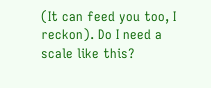(It can feed you too, I reckon). Do I need a scale like this?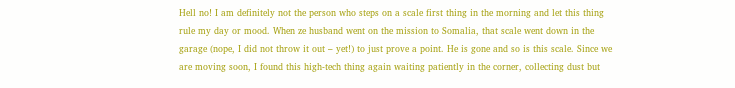Hell no! I am definitely not the person who steps on a scale first thing in the morning and let this thing rule my day or mood. When ze husband went on the mission to Somalia, that scale went down in the garage (nope, I did not throw it out – yet!) to just prove a point. He is gone and so is this scale. Since we are moving soon, I found this high-tech thing again waiting patiently in the corner, collecting dust but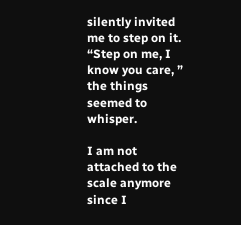silently invited me to step on it. “Step on me, I know you care, ” the things seemed to whisper.

I am not attached to the scale anymore since I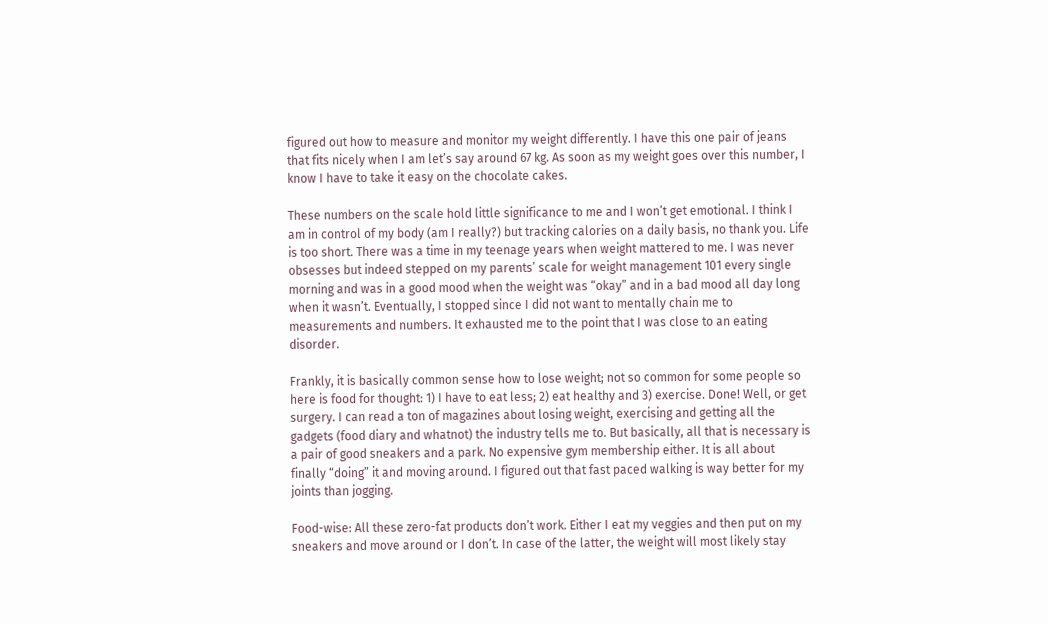figured out how to measure and monitor my weight differently. I have this one pair of jeans that fits nicely when I am let’s say around 67 kg. As soon as my weight goes over this number, I know I have to take it easy on the chocolate cakes.

These numbers on the scale hold little significance to me and I won’t get emotional. I think I am in control of my body (am I really?) but tracking calories on a daily basis, no thank you. Life is too short. There was a time in my teenage years when weight mattered to me. I was never obsesses but indeed stepped on my parents’ scale for weight management 101 every single morning and was in a good mood when the weight was “okay” and in a bad mood all day long when it wasn’t. Eventually, I stopped since I did not want to mentally chain me to measurements and numbers. It exhausted me to the point that I was close to an eating disorder.

Frankly, it is basically common sense how to lose weight; not so common for some people so here is food for thought: 1) I have to eat less; 2) eat healthy and 3) exercise. Done! Well, or get surgery. I can read a ton of magazines about losing weight, exercising and getting all the gadgets (food diary and whatnot) the industry tells me to. But basically, all that is necessary is a pair of good sneakers and a park. No expensive gym membership either. It is all about finally “doing” it and moving around. I figured out that fast paced walking is way better for my joints than jogging.

Food-wise: All these zero-fat products don’t work. Either I eat my veggies and then put on my sneakers and move around or I don’t. In case of the latter, the weight will most likely stay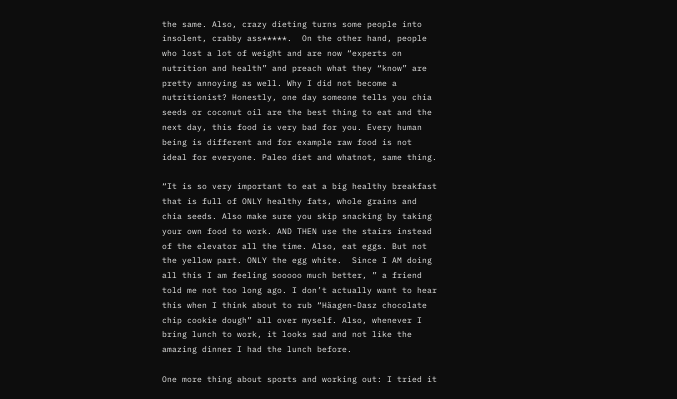the same. Also, crazy dieting turns some people into insolent, crabby ass*****.  On the other hand, people who lost a lot of weight and are now “experts on nutrition and health” and preach what they “know” are pretty annoying as well. Why I did not become a nutritionist? Honestly, one day someone tells you chia seeds or coconut oil are the best thing to eat and the next day, this food is very bad for you. Every human being is different and for example raw food is not ideal for everyone. Paleo diet and whatnot, same thing.

“It is so very important to eat a big healthy breakfast that is full of ONLY healthy fats, whole grains and chia seeds. Also make sure you skip snacking by taking your own food to work. AND THEN use the stairs instead of the elevator all the time. Also, eat eggs. But not the yellow part. ONLY the egg white.  Since I AM doing all this I am feeling sooooo much better, ” a friend told me not too long ago. I don’t actually want to hear this when I think about to rub “Häagen-Dasz chocolate chip cookie dough” all over myself. Also, whenever I bring lunch to work, it looks sad and not like the amazing dinner I had the lunch before.

One more thing about sports and working out: I tried it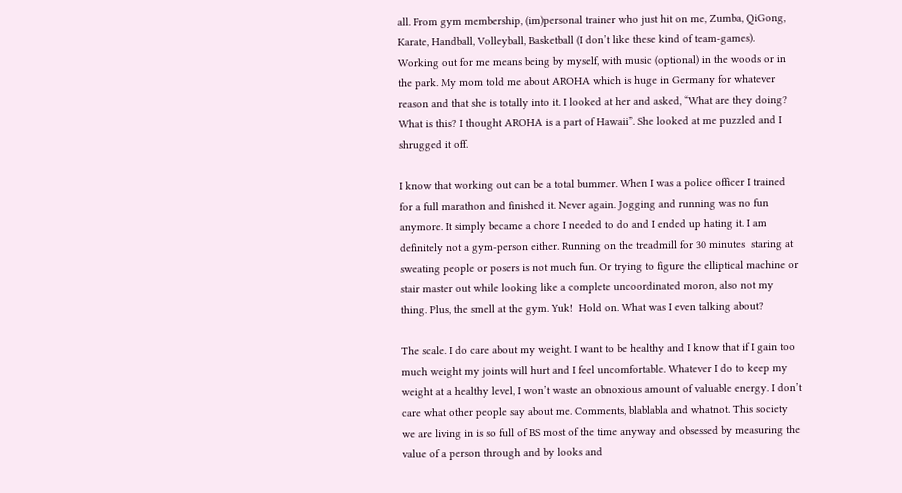all. From gym membership, (im)personal trainer who just hit on me, Zumba, QiGong, Karate, Handball, Volleyball, Basketball (I don’t like these kind of team-games). Working out for me means being by myself, with music (optional) in the woods or in the park. My mom told me about AROHA which is huge in Germany for whatever reason and that she is totally into it. I looked at her and asked, “What are they doing? What is this? I thought AROHA is a part of Hawaii”. She looked at me puzzled and I shrugged it off.

I know that working out can be a total bummer. When I was a police officer I trained for a full marathon and finished it. Never again. Jogging and running was no fun anymore. It simply became a chore I needed to do and I ended up hating it. I am definitely not a gym-person either. Running on the treadmill for 30 minutes  staring at sweating people or posers is not much fun. Or trying to figure the elliptical machine or stair master out while looking like a complete uncoordinated moron, also not my thing. Plus, the smell at the gym. Yuk!  Hold on. What was I even talking about?

The scale. I do care about my weight. I want to be healthy and I know that if I gain too much weight my joints will hurt and I feel uncomfortable. Whatever I do to keep my weight at a healthy level, I won’t waste an obnoxious amount of valuable energy. I don’t care what other people say about me. Comments, blablabla and whatnot. This society we are living in is so full of BS most of the time anyway and obsessed by measuring the value of a person through and by looks and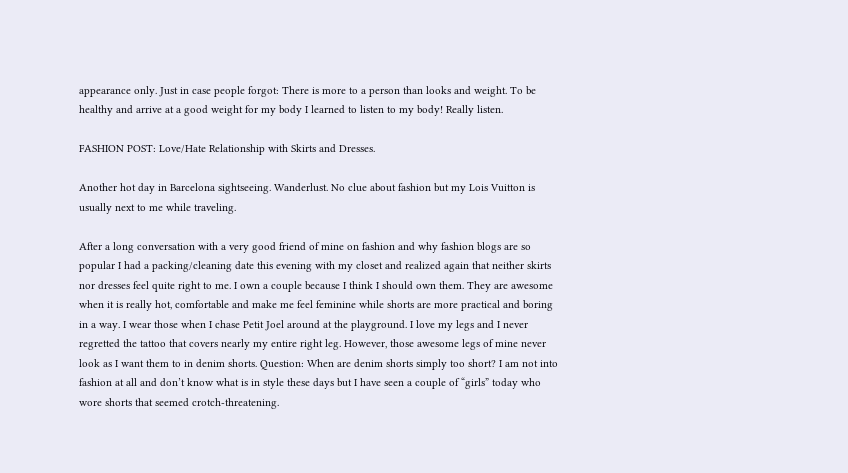appearance only. Just in case people forgot: There is more to a person than looks and weight. To be healthy and arrive at a good weight for my body I learned to listen to my body! Really listen.

FASHION POST: Love/Hate Relationship with Skirts and Dresses.

Another hot day in Barcelona sightseeing. Wanderlust. No clue about fashion but my Lois Vuitton is usually next to me while traveling.

After a long conversation with a very good friend of mine on fashion and why fashion blogs are so popular I had a packing/cleaning date this evening with my closet and realized again that neither skirts nor dresses feel quite right to me. I own a couple because I think I should own them. They are awesome when it is really hot, comfortable and make me feel feminine while shorts are more practical and boring in a way. I wear those when I chase Petit Joel around at the playground. I love my legs and I never regretted the tattoo that covers nearly my entire right leg. However, those awesome legs of mine never look as I want them to in denim shorts. Question: When are denim shorts simply too short? I am not into fashion at all and don’t know what is in style these days but I have seen a couple of “girls” today who wore shorts that seemed crotch-threatening.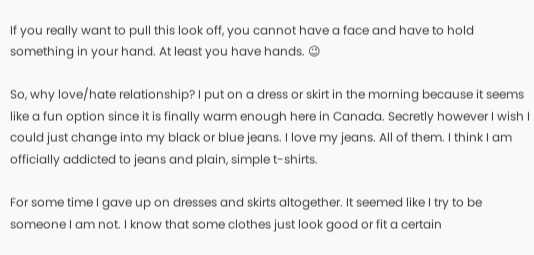If you really want to pull this look off, you cannot have a face and have to hold something in your hand. At least you have hands. 😉

So, why love/hate relationship? I put on a dress or skirt in the morning because it seems like a fun option since it is finally warm enough here in Canada. Secretly however I wish I could just change into my black or blue jeans. I love my jeans. All of them. I think I am officially addicted to jeans and plain, simple t-shirts.

For some time I gave up on dresses and skirts altogether. It seemed like I try to be someone I am not. I know that some clothes just look good or fit a certain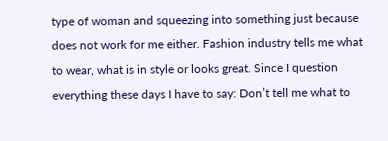type of woman and squeezing into something just because does not work for me either. Fashion industry tells me what to wear, what is in style or looks great. Since I question everything these days I have to say: Don’t tell me what to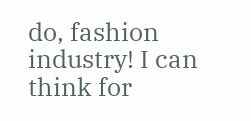do, fashion industry! I can think for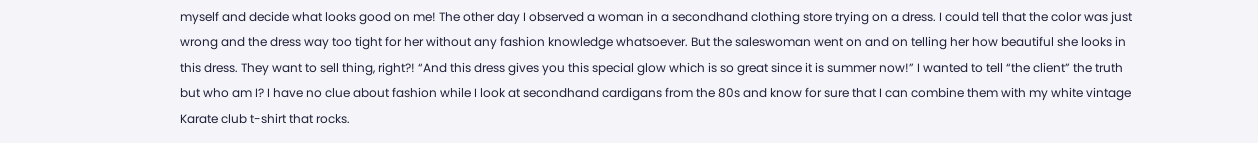myself and decide what looks good on me! The other day I observed a woman in a secondhand clothing store trying on a dress. I could tell that the color was just wrong and the dress way too tight for her without any fashion knowledge whatsoever. But the saleswoman went on and on telling her how beautiful she looks in this dress. They want to sell thing, right?! “And this dress gives you this special glow which is so great since it is summer now!” I wanted to tell “the client” the truth but who am I? I have no clue about fashion while I look at secondhand cardigans from the 80s and know for sure that I can combine them with my white vintage Karate club t-shirt that rocks.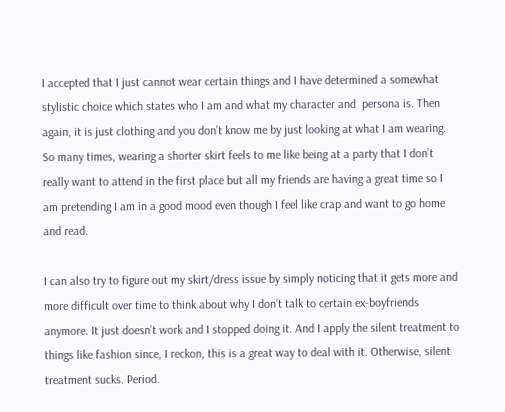I accepted that I just cannot wear certain things and I have determined a somewhat stylistic choice which states who I am and what my character and  persona is. Then again, it is just clothing and you don’t know me by just looking at what I am wearing. So many times, wearing a shorter skirt feels to me like being at a party that I don’t really want to attend in the first place but all my friends are having a great time so I am pretending I am in a good mood even though I feel like crap and want to go home and read.

I can also try to figure out my skirt/dress issue by simply noticing that it gets more and more difficult over time to think about why I don’t talk to certain ex-boyfriends anymore. It just doesn’t work and I stopped doing it. And I apply the silent treatment to things like fashion since, I reckon, this is a great way to deal with it. Otherwise, silent treatment sucks. Period.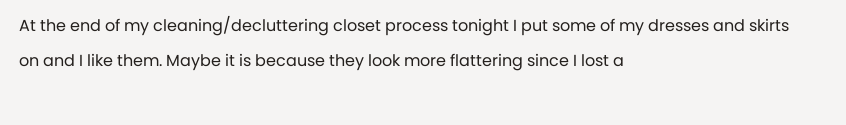At the end of my cleaning/decluttering closet process tonight I put some of my dresses and skirts on and I like them. Maybe it is because they look more flattering since I lost a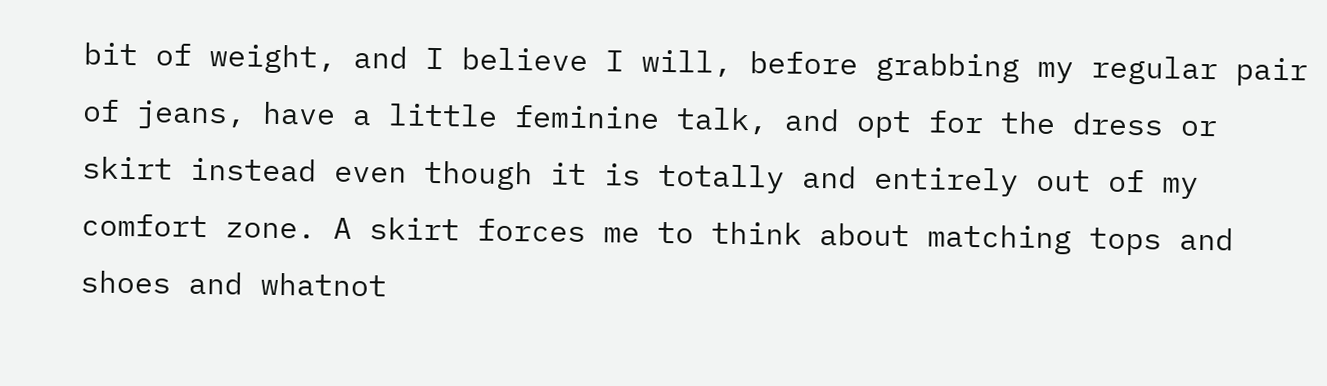bit of weight, and I believe I will, before grabbing my regular pair of jeans, have a little feminine talk, and opt for the dress or skirt instead even though it is totally and entirely out of my comfort zone. A skirt forces me to think about matching tops and shoes and whatnot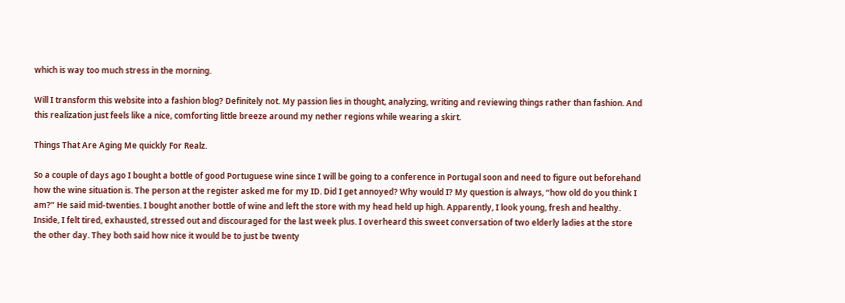which is way too much stress in the morning.

Will I transform this website into a fashion blog? Definitely not. My passion lies in thought, analyzing, writing and reviewing things rather than fashion. And this realization just feels like a nice, comforting little breeze around my nether regions while wearing a skirt.

Things That Are Aging Me quickly For Realz.

So a couple of days ago I bought a bottle of good Portuguese wine since I will be going to a conference in Portugal soon and need to figure out beforehand how the wine situation is. The person at the register asked me for my ID. Did I get annoyed? Why would I? My question is always, “how old do you think I am?” He said mid-twenties. I bought another bottle of wine and left the store with my head held up high. Apparently, I look young, fresh and healthy. Inside, I felt tired, exhausted, stressed out and discouraged for the last week plus. I overheard this sweet conversation of two elderly ladies at the store the other day. They both said how nice it would be to just be twenty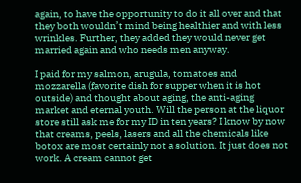again, to have the opportunity to do it all over and that they both wouldn’t mind being healthier and with less wrinkles. Further, they added they would never get married again and who needs men anyway.

I paid for my salmon, arugula, tomatoes and mozzarella (favorite dish for supper when it is hot outside) and thought about aging, the anti-aging market and eternal youth. Will the person at the liquor store still ask me for my ID in ten years? I know by now that creams, peels, lasers and all the chemicals like botox are most certainly not a solution. It just does not work. A cream cannot get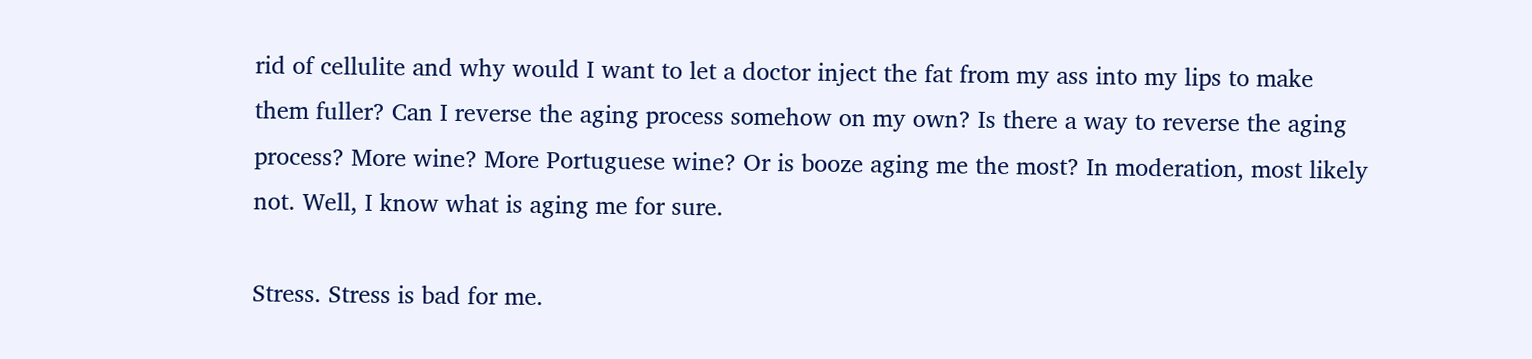rid of cellulite and why would I want to let a doctor inject the fat from my ass into my lips to make them fuller? Can I reverse the aging process somehow on my own? Is there a way to reverse the aging process? More wine? More Portuguese wine? Or is booze aging me the most? In moderation, most likely not. Well, I know what is aging me for sure.

Stress. Stress is bad for me.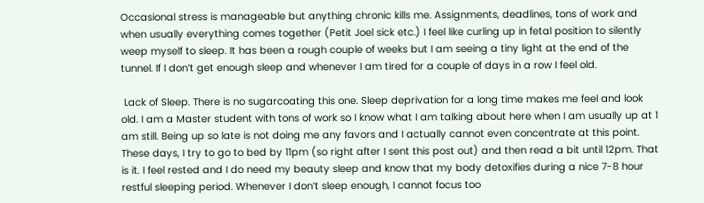Occasional stress is manageable but anything chronic kills me. Assignments, deadlines, tons of work and when usually everything comes together (Petit Joel sick etc.) I feel like curling up in fetal position to silently weep myself to sleep. It has been a rough couple of weeks but I am seeing a tiny light at the end of the tunnel. If I don’t get enough sleep and whenever I am tired for a couple of days in a row I feel old.

 Lack of Sleep. There is no sugarcoating this one. Sleep deprivation for a long time makes me feel and look old. I am a Master student with tons of work so I know what I am talking about here when I am usually up at 1 am still. Being up so late is not doing me any favors and I actually cannot even concentrate at this point. These days, I try to go to bed by 11pm (so right after I sent this post out) and then read a bit until 12pm. That is it. I feel rested and I do need my beauty sleep and know that my body detoxifies during a nice 7-8 hour restful sleeping period. Whenever I don’t sleep enough, I cannot focus too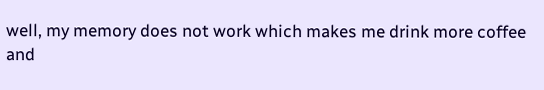well, my memory does not work which makes me drink more coffee and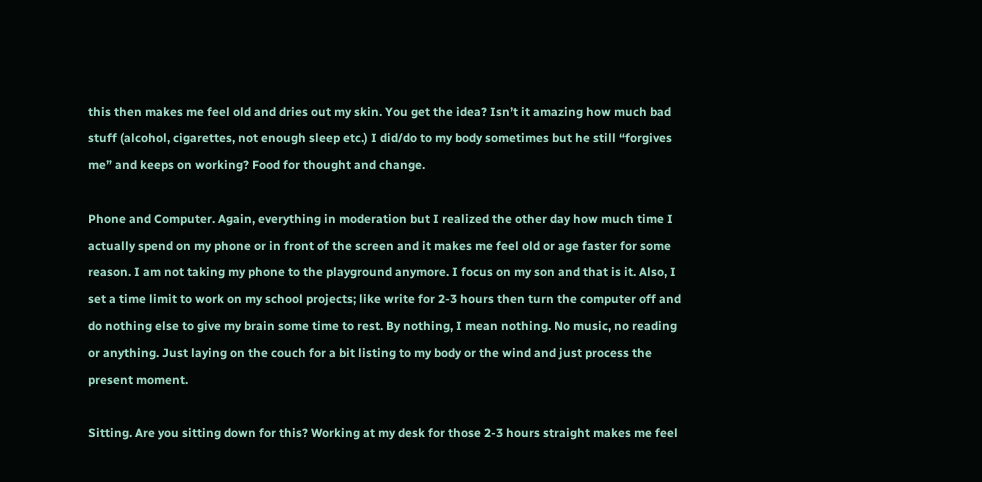this then makes me feel old and dries out my skin. You get the idea? Isn’t it amazing how much bad stuff (alcohol, cigarettes, not enough sleep etc.) I did/do to my body sometimes but he still “forgives me” and keeps on working? Food for thought and change.

Phone and Computer. Again, everything in moderation but I realized the other day how much time I actually spend on my phone or in front of the screen and it makes me feel old or age faster for some reason. I am not taking my phone to the playground anymore. I focus on my son and that is it. Also, I set a time limit to work on my school projects; like write for 2-3 hours then turn the computer off and do nothing else to give my brain some time to rest. By nothing, I mean nothing. No music, no reading or anything. Just laying on the couch for a bit listing to my body or the wind and just process the present moment.

Sitting. Are you sitting down for this? Working at my desk for those 2-3 hours straight makes me feel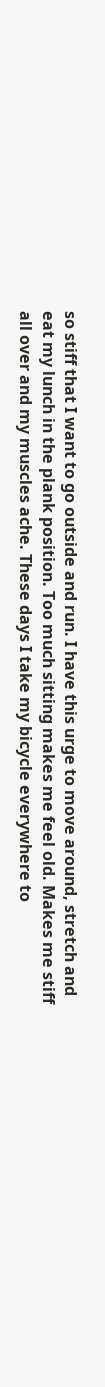so stiff that I want to go outside and run. I have this urge to move around, stretch and eat my lunch in the plank position. Too much sitting makes me feel old. Makes me stiff all over and my muscles ache. These days I take my bicycle everywhere to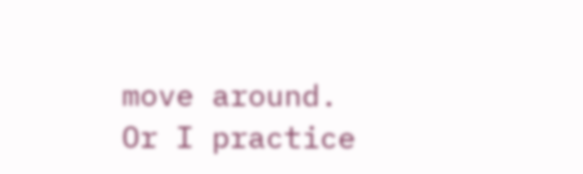move around. Or I practice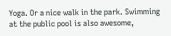Yoga. Or a nice walk in the park. Swimming at the public pool is also awesome,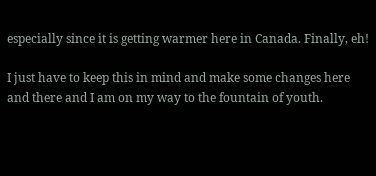especially since it is getting warmer here in Canada. Finally, eh!

I just have to keep this in mind and make some changes here and there and I am on my way to the fountain of youth.